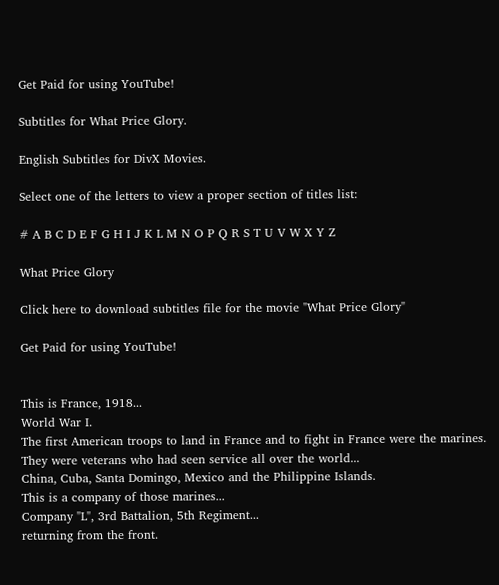Get Paid for using YouTube!

Subtitles for What Price Glory.

English Subtitles for DivX Movies.

Select one of the letters to view a proper section of titles list:

# A B C D E F G H I J K L M N O P Q R S T U V W X Y Z

What Price Glory

Click here to download subtitles file for the movie "What Price Glory"

Get Paid for using YouTube!


This is France, 1918...
World War I.
The first American troops to land in France and to fight in France were the marines.
They were veterans who had seen service all over the world...
China, Cuba, Santa Domingo, Mexico and the Philippine Islands.
This is a company of those marines...
Company "L", 3rd Battalion, 5th Regiment...
returning from the front.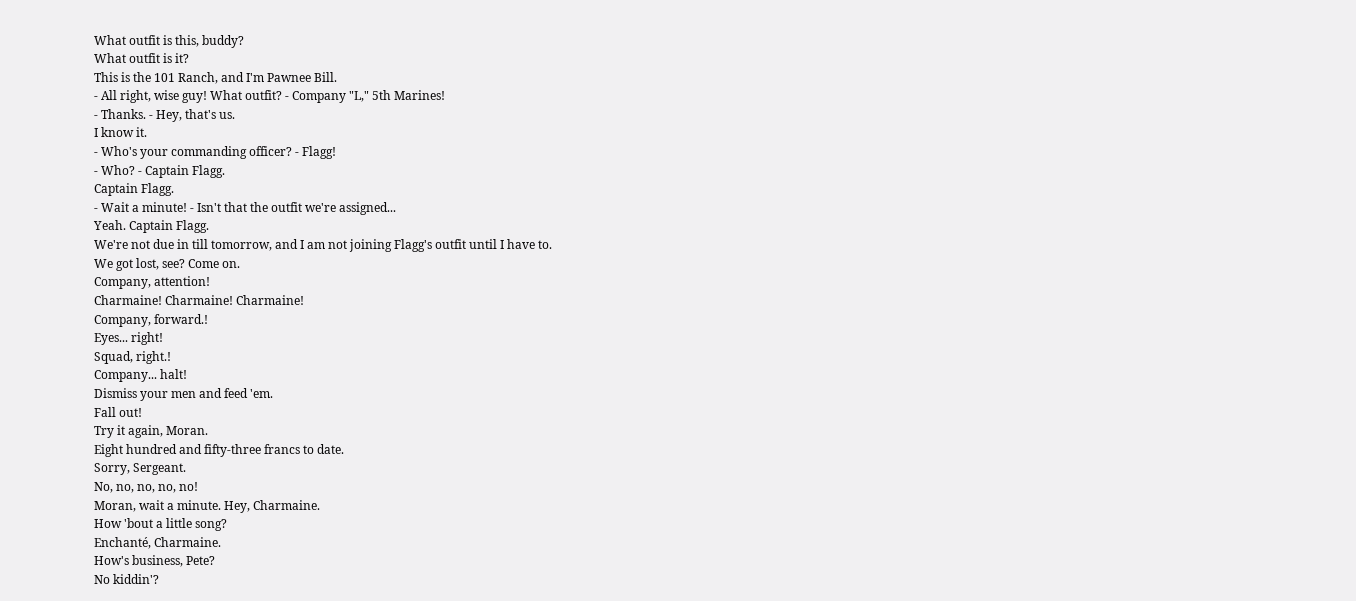What outfit is this, buddy?
What outfit is it?
This is the 101 Ranch, and I'm Pawnee Bill.
- All right, wise guy! What outfit? - Company "L," 5th Marines!
- Thanks. - Hey, that's us.
I know it.
- Who's your commanding officer? - Flagg!
- Who? - Captain Flagg.
Captain Flagg.
- Wait a minute! - Isn't that the outfit we're assigned...
Yeah. Captain Flagg.
We're not due in till tomorrow, and I am not joining Flagg's outfit until I have to.
We got lost, see? Come on.
Company, attention!
Charmaine! Charmaine! Charmaine!
Company, forward.!
Eyes... right!
Squad, right.!
Company... halt!
Dismiss your men and feed 'em.
Fall out!
Try it again, Moran.
Eight hundred and fifty-three francs to date.
Sorry, Sergeant.
No, no, no, no, no!
Moran, wait a minute. Hey, Charmaine.
How 'bout a little song?
Enchanté, Charmaine.
How's business, Pete?
No kiddin'?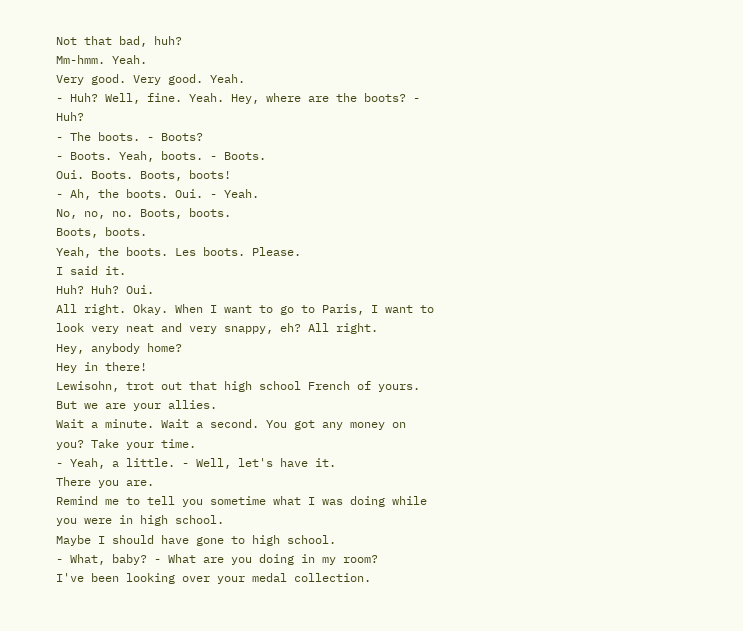Not that bad, huh?
Mm-hmm. Yeah.
Very good. Very good. Yeah.
- Huh? Well, fine. Yeah. Hey, where are the boots? - Huh?
- The boots. - Boots?
- Boots. Yeah, boots. - Boots.
Oui. Boots. Boots, boots!
- Ah, the boots. Oui. - Yeah.
No, no, no. Boots, boots.
Boots, boots.
Yeah, the boots. Les boots. Please.
I said it.
Huh? Huh? Oui.
All right. Okay. When I want to go to Paris, I want to look very neat and very snappy, eh? All right.
Hey, anybody home?
Hey in there!
Lewisohn, trot out that high school French of yours.
But we are your allies.
Wait a minute. Wait a second. You got any money on you? Take your time.
- Yeah, a little. - Well, let's have it.
There you are.
Remind me to tell you sometime what I was doing while you were in high school.
Maybe I should have gone to high school.
- What, baby? - What are you doing in my room?
I've been looking over your medal collection.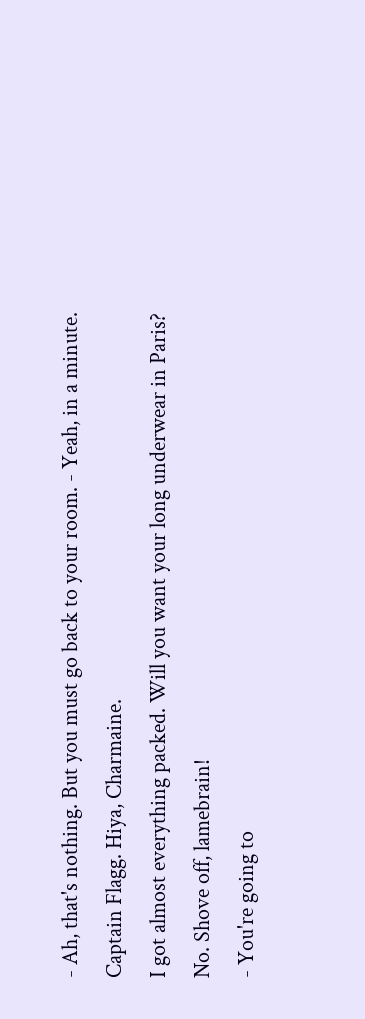- Ah, that's nothing. But you must go back to your room. - Yeah, in a minute.
Captain Flagg. Hiya, Charmaine.
I got almost everything packed. Will you want your long underwear in Paris?
No. Shove off, lamebrain!
- You're going to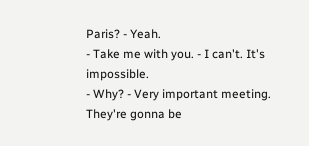Paris? - Yeah.
- Take me with you. - I can't. It's impossible.
- Why? - Very important meeting. They're gonna be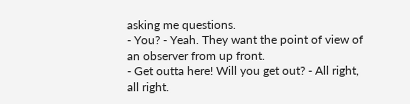asking me questions.
- You? - Yeah. They want the point of view of an observer from up front.
- Get outta here! Will you get out? - All right, all right.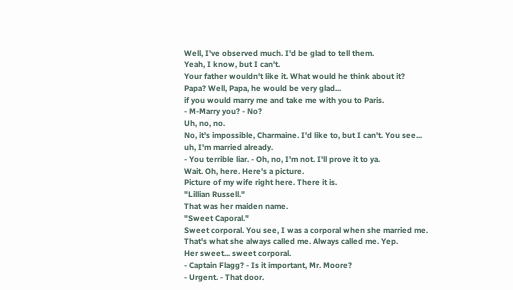Well, I've observed much. I'd be glad to tell them.
Yeah, I know, but I can't.
Your father wouldn't like it. What would he think about it?
Papa? Well, Papa, he would be very glad...
if you would marry me and take me with you to Paris.
- M-Marry you? - No?
Uh, no, no.
No, it's impossible, Charmaine. I'd like to, but I can't. You see...
uh, I'm married already.
- You terrible liar. - Oh, no, I'm not. I'll prove it to ya.
Wait. Oh, here. Here's a picture.
Picture of my wife right here. There it is.
"Lillian Russell."
That was her maiden name.
"Sweet Caporal."
Sweet corporal. You see, I was a corporal when she married me.
That's what she always called me. Always called me. Yep.
Her sweet... sweet corporal.
- Captain Flagg? - Is it important, Mr. Moore?
- Urgent. - That door.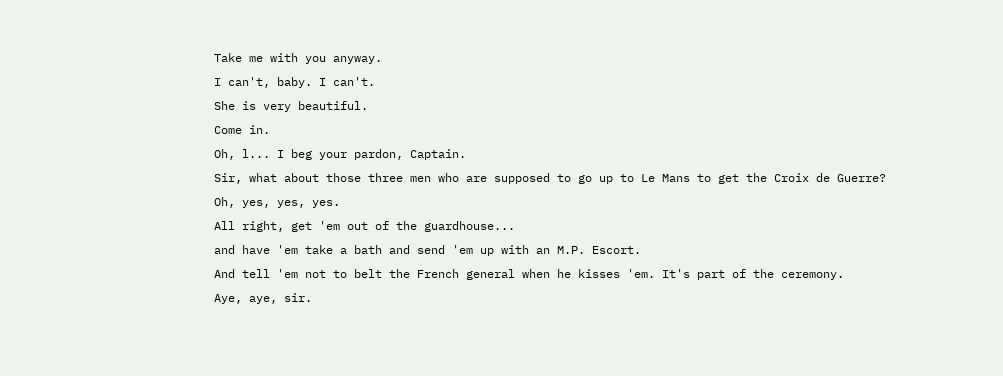Take me with you anyway.
I can't, baby. I can't.
She is very beautiful.
Come in.
Oh, l... I beg your pardon, Captain.
Sir, what about those three men who are supposed to go up to Le Mans to get the Croix de Guerre?
Oh, yes, yes, yes.
All right, get 'em out of the guardhouse...
and have 'em take a bath and send 'em up with an M.P. Escort.
And tell 'em not to belt the French general when he kisses 'em. It's part of the ceremony.
Aye, aye, sir.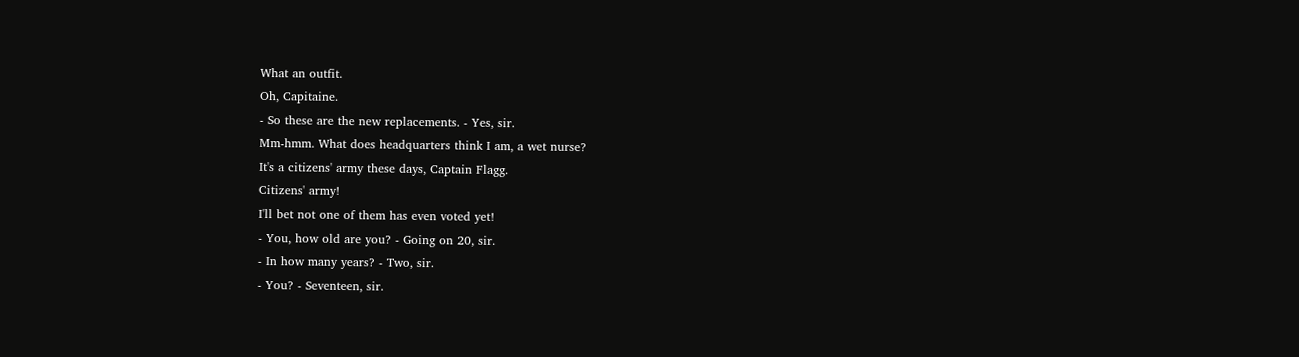What an outfit.
Oh, Capitaine.
- So these are the new replacements. - Yes, sir.
Mm-hmm. What does headquarters think I am, a wet nurse?
It's a citizens' army these days, Captain Flagg.
Citizens' army!
I'll bet not one of them has even voted yet!
- You, how old are you? - Going on 20, sir.
- In how many years? - Two, sir.
- You? - Seventeen, sir.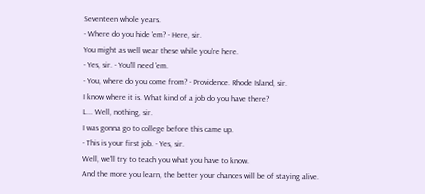Seventeen whole years.
- Where do you hide 'em? - Here, sir.
You might as well wear these while you're here.
- Yes, sir. - You'll need 'em.
- You, where do you come from? - Providence. Rhode Island, sir.
I know where it is. What kind of a job do you have there?
L... Well, nothing, sir.
I was gonna go to college before this came up.
- This is your first job. - Yes, sir.
Well, we'll try to teach you what you have to know.
And the more you learn, the better your chances will be of staying alive.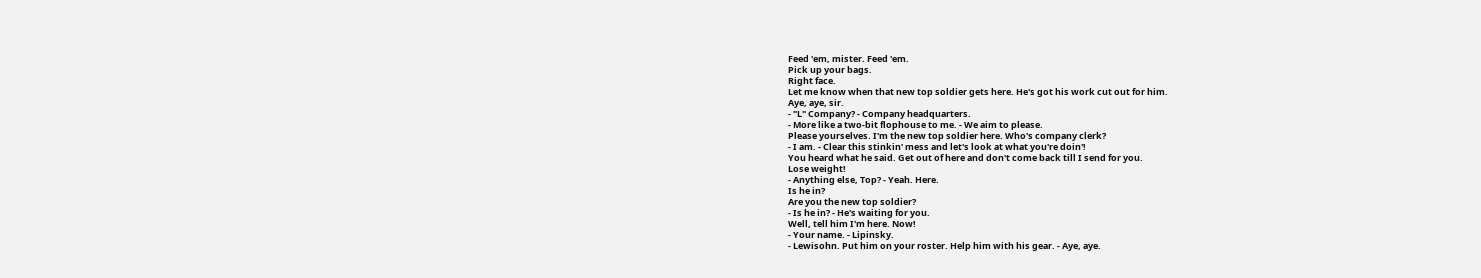Feed 'em, mister. Feed 'em.
Pick up your bags.
Right face.
Let me know when that new top soldier gets here. He's got his work cut out for him.
Aye, aye, sir.
- "L" Company? - Company headquarters.
- More like a two-bit flophouse to me. - We aim to please.
Please yourselves. I'm the new top soldier here. Who's company clerk?
- I am. - Clear this stinkin' mess and let's look at what you're doin'!
You heard what he said. Get out of here and don't come back till I send for you.
Lose weight!
- Anything else, Top? - Yeah. Here.
Is he in?
Are you the new top soldier?
- Is he in? - He's waiting for you.
Well, tell him I'm here. Now!
- Your name. - Lipinsky.
- Lewisohn. Put him on your roster. Help him with his gear. - Aye, aye.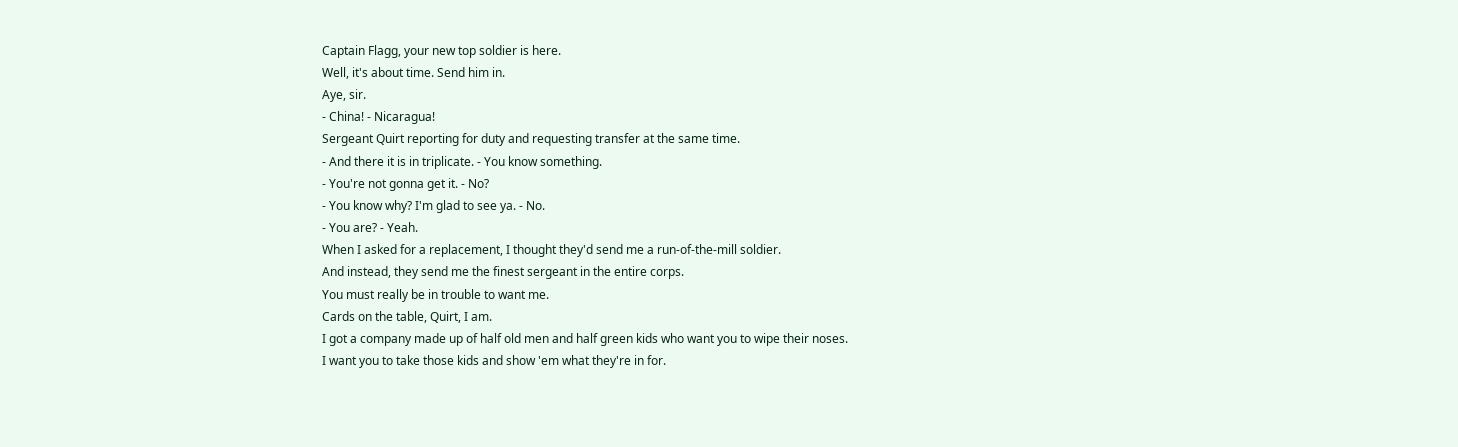Captain Flagg, your new top soldier is here.
Well, it's about time. Send him in.
Aye, sir.
- China! - Nicaragua!
Sergeant Quirt reporting for duty and requesting transfer at the same time.
- And there it is in triplicate. - You know something.
- You're not gonna get it. - No?
- You know why? I'm glad to see ya. - No.
- You are? - Yeah.
When I asked for a replacement, I thought they'd send me a run-of-the-mill soldier.
And instead, they send me the finest sergeant in the entire corps.
You must really be in trouble to want me.
Cards on the table, Quirt, I am.
I got a company made up of half old men and half green kids who want you to wipe their noses.
I want you to take those kids and show 'em what they're in for.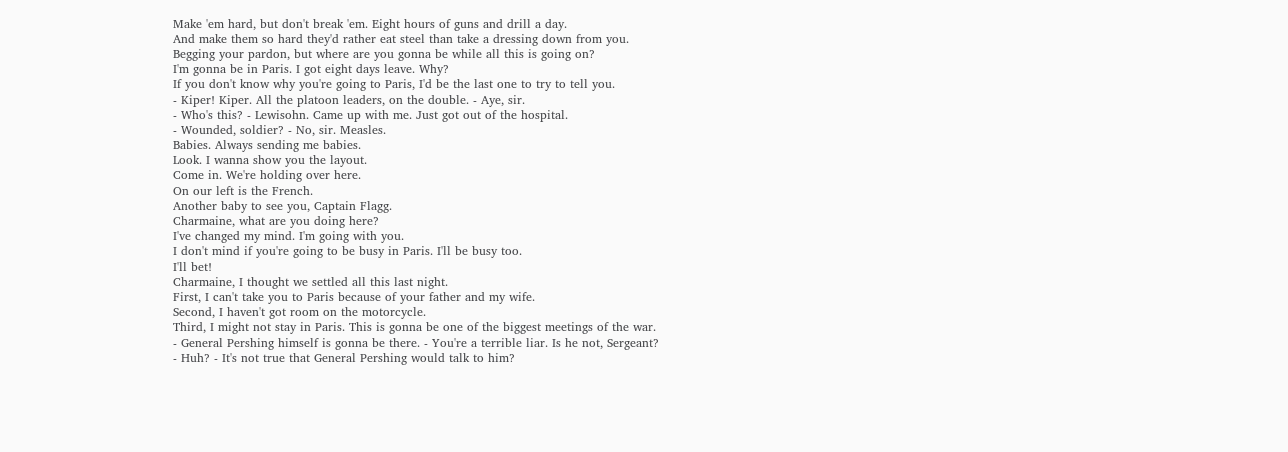Make 'em hard, but don't break 'em. Eight hours of guns and drill a day.
And make them so hard they'd rather eat steel than take a dressing down from you.
Begging your pardon, but where are you gonna be while all this is going on?
I'm gonna be in Paris. I got eight days leave. Why?
If you don't know why you're going to Paris, I'd be the last one to try to tell you.
- Kiper! Kiper. All the platoon leaders, on the double. - Aye, sir.
- Who's this? - Lewisohn. Came up with me. Just got out of the hospital.
- Wounded, soldier? - No, sir. Measles.
Babies. Always sending me babies.
Look. I wanna show you the layout.
Come in. We're holding over here.
On our left is the French.
Another baby to see you, Captain Flagg.
Charmaine, what are you doing here?
I've changed my mind. I'm going with you.
I don't mind if you're going to be busy in Paris. I'll be busy too.
I'll bet!
Charmaine, I thought we settled all this last night.
First, I can't take you to Paris because of your father and my wife.
Second, I haven't got room on the motorcycle.
Third, I might not stay in Paris. This is gonna be one of the biggest meetings of the war.
- General Pershing himself is gonna be there. - You're a terrible liar. Is he not, Sergeant?
- Huh? - It's not true that General Pershing would talk to him?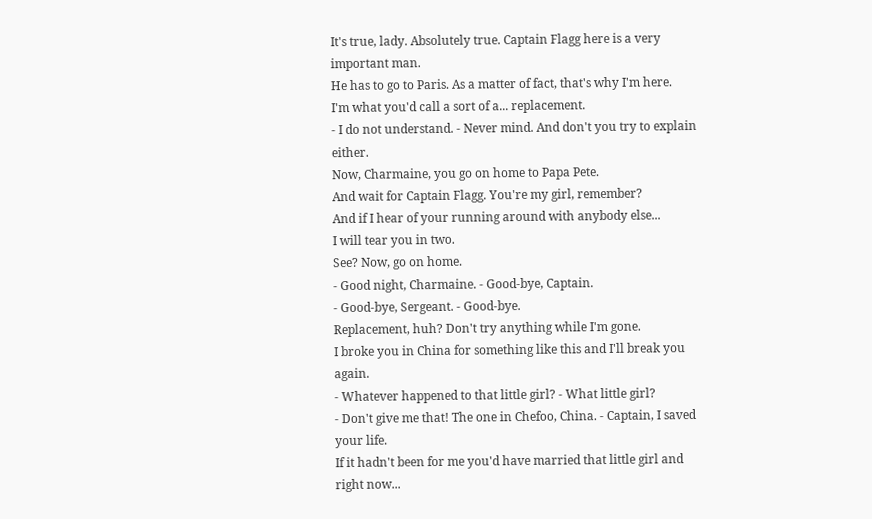It's true, lady. Absolutely true. Captain Flagg here is a very important man.
He has to go to Paris. As a matter of fact, that's why I'm here.
I'm what you'd call a sort of a... replacement.
- I do not understand. - Never mind. And don't you try to explain either.
Now, Charmaine, you go on home to Papa Pete.
And wait for Captain Flagg. You're my girl, remember?
And if I hear of your running around with anybody else...
I will tear you in two.
See? Now, go on home.
- Good night, Charmaine. - Good-bye, Captain.
- Good-bye, Sergeant. - Good-bye.
Replacement, huh? Don't try anything while I'm gone.
I broke you in China for something like this and I'll break you again.
- Whatever happened to that little girl? - What little girl?
- Don't give me that! The one in Chefoo, China. - Captain, I saved your life.
If it hadn't been for me you'd have married that little girl and right now...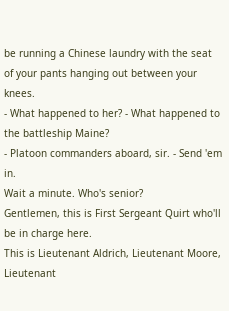be running a Chinese laundry with the seat of your pants hanging out between your knees.
- What happened to her? - What happened to the battleship Maine?
- Platoon commanders aboard, sir. - Send 'em in.
Wait a minute. Who's senior?
Gentlemen, this is First Sergeant Quirt who'll be in charge here.
This is Lieutenant Aldrich, Lieutenant Moore, Lieutenant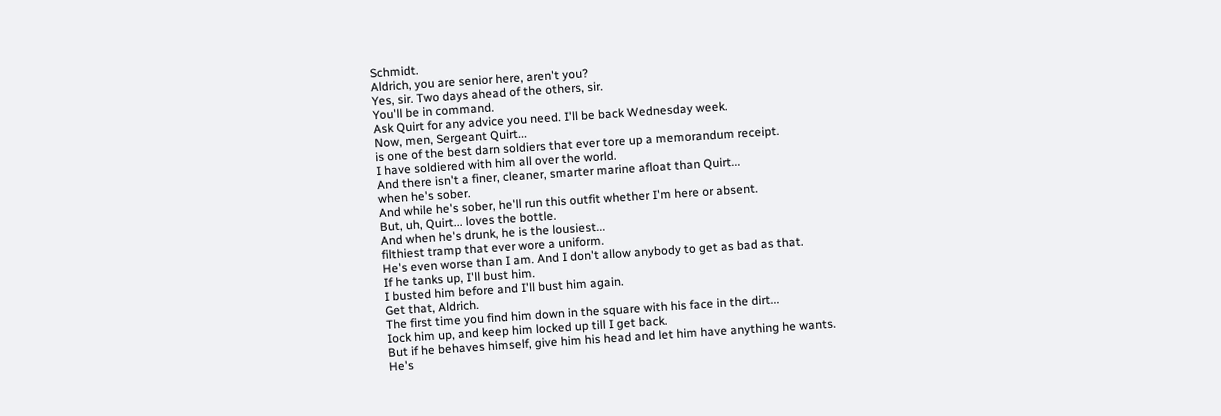Schmidt.
Aldrich, you are senior here, aren't you?
Yes, sir. Two days ahead of the others, sir.
You'll be in command.
Ask Quirt for any advice you need. I'll be back Wednesday week.
Now, men, Sergeant Quirt...
is one of the best darn soldiers that ever tore up a memorandum receipt.
I have soldiered with him all over the world.
And there isn't a finer, cleaner, smarter marine afloat than Quirt...
when he's sober.
And while he's sober, he'll run this outfit whether I'm here or absent.
But, uh, Quirt... loves the bottle.
And when he's drunk, he is the lousiest...
filthiest tramp that ever wore a uniform.
He's even worse than I am. And I don't allow anybody to get as bad as that.
If he tanks up, I'll bust him.
I busted him before and I'll bust him again.
Get that, Aldrich.
The first time you find him down in the square with his face in the dirt...
Iock him up, and keep him locked up till I get back.
But if he behaves himself, give him his head and let him have anything he wants.
He's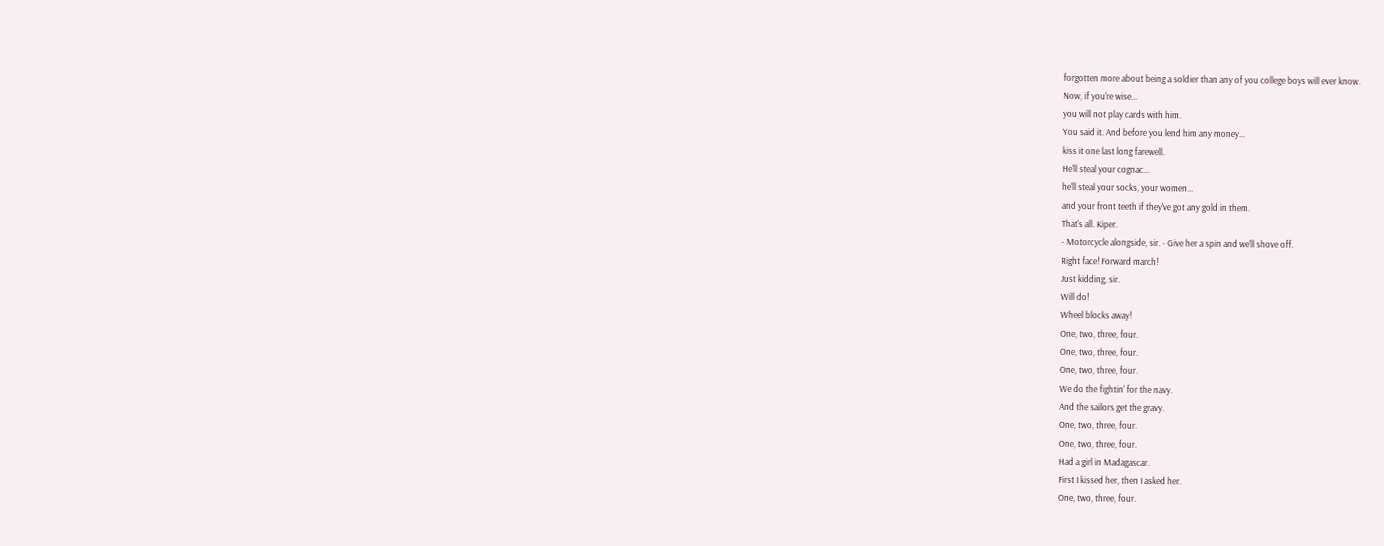forgotten more about being a soldier than any of you college boys will ever know.
Now, if you're wise...
you will not play cards with him.
You said it. And before you lend him any money...
kiss it one last long farewell.
He'll steal your cognac...
he'll steal your socks, your women...
and your front teeth if they've got any gold in them.
That's all. Kiper.
- Motorcycle alongside, sir. - Give her a spin and we'll shove off.
Right face! Forward march!
Just kidding, sir.
Will do!
Wheel blocks away!
One, two, three, four.
One, two, three, four.
One, two, three, four.
We do the fightin' for the navy.
And the sailors get the gravy.
One, two, three, four.
One, two, three, four.
Had a girl in Madagascar.
First I kissed her, then I asked her.
One, two, three, four.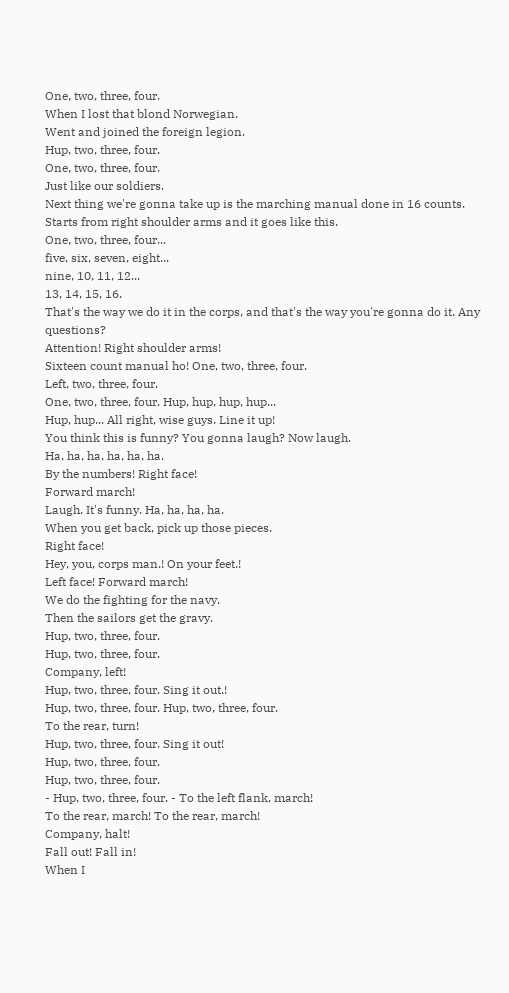One, two, three, four.
When I lost that blond Norwegian.
Went and joined the foreign legion.
Hup, two, three, four.
One, two, three, four.
Just like our soldiers.
Next thing we're gonna take up is the marching manual done in 16 counts.
Starts from right shoulder arms and it goes like this.
One, two, three, four...
five, six, seven, eight...
nine, 10, 11, 12...
13, 14, 15, 16.
That's the way we do it in the corps, and that's the way you're gonna do it. Any questions?
Attention! Right shoulder arms!
Sixteen count manual ho! One, two, three, four.
Left, two, three, four.
One, two, three, four. Hup, hup, hup, hup...
Hup, hup... All right, wise guys. Line it up!
You think this is funny? You gonna laugh? Now laugh.
Ha, ha, ha, ha, ha, ha.
By the numbers! Right face!
Forward march!
Laugh. It's funny. Ha, ha, ha, ha.
When you get back, pick up those pieces.
Right face!
Hey, you, corps man.! On your feet.!
Left face! Forward march!
We do the fighting for the navy.
Then the sailors get the gravy.
Hup, two, three, four.
Hup, two, three, four.
Company, left!
Hup, two, three, four. Sing it out.!
Hup, two, three, four. Hup, two, three, four.
To the rear, turn!
Hup, two, three, four. Sing it out!
Hup, two, three, four.
Hup, two, three, four.
- Hup, two, three, four. - To the left flank, march!
To the rear, march! To the rear, march!
Company, halt!
Fall out! Fall in!
When I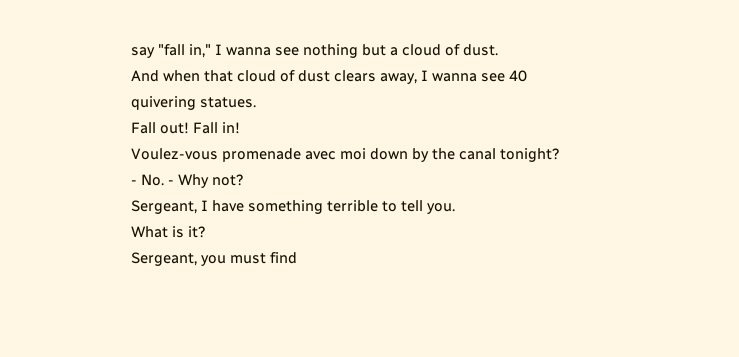say "fall in," I wanna see nothing but a cloud of dust.
And when that cloud of dust clears away, I wanna see 40 quivering statues.
Fall out! Fall in!
Voulez-vous promenade avec moi down by the canal tonight?
- No. - Why not?
Sergeant, I have something terrible to tell you.
What is it?
Sergeant, you must find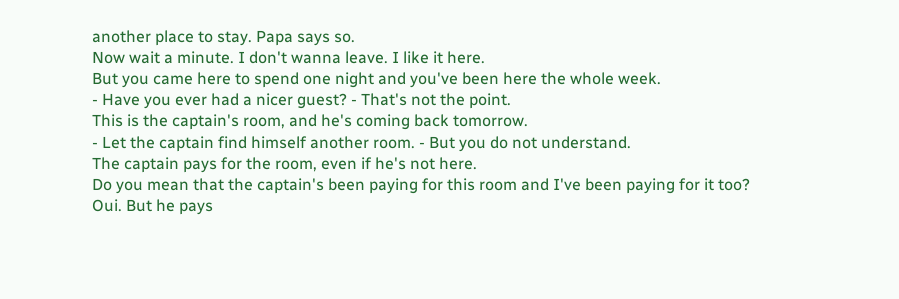another place to stay. Papa says so.
Now wait a minute. I don't wanna leave. I like it here.
But you came here to spend one night and you've been here the whole week.
- Have you ever had a nicer guest? - That's not the point.
This is the captain's room, and he's coming back tomorrow.
- Let the captain find himself another room. - But you do not understand.
The captain pays for the room, even if he's not here.
Do you mean that the captain's been paying for this room and I've been paying for it too?
Oui. But he pays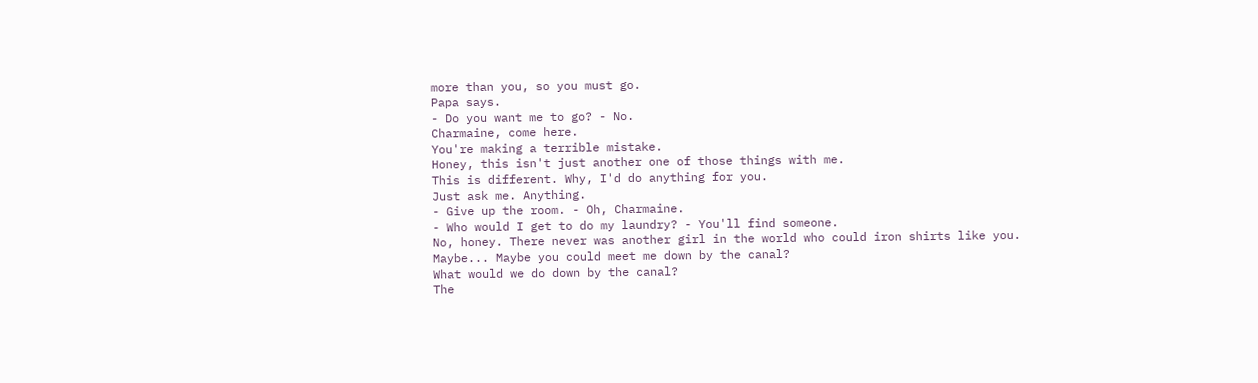more than you, so you must go.
Papa says.
- Do you want me to go? - No.
Charmaine, come here.
You're making a terrible mistake.
Honey, this isn't just another one of those things with me.
This is different. Why, I'd do anything for you.
Just ask me. Anything.
- Give up the room. - Oh, Charmaine.
- Who would I get to do my laundry? - You'll find someone.
No, honey. There never was another girl in the world who could iron shirts like you.
Maybe... Maybe you could meet me down by the canal?
What would we do down by the canal?
The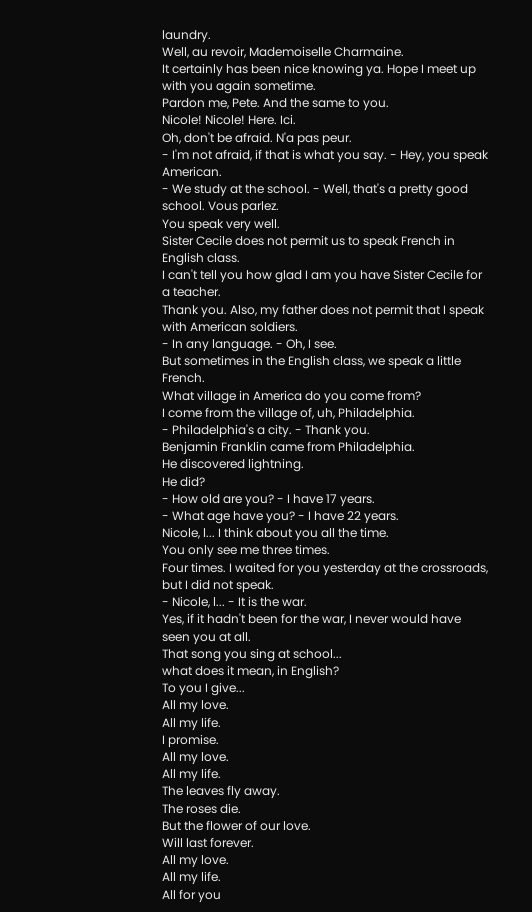laundry.
Well, au revoir, Mademoiselle Charmaine.
It certainly has been nice knowing ya. Hope I meet up with you again sometime.
Pardon me, Pete. And the same to you.
Nicole! Nicole! Here. Ici.
Oh, don't be afraid. N'a pas peur.
- I'm not afraid, if that is what you say. - Hey, you speak American.
- We study at the school. - Well, that's a pretty good school. Vous parlez.
You speak very well.
Sister Cecile does not permit us to speak French in English class.
I can't tell you how glad I am you have Sister Cecile for a teacher.
Thank you. Also, my father does not permit that I speak with American soldiers.
- In any language. - Oh, I see.
But sometimes in the English class, we speak a little French.
What village in America do you come from?
I come from the village of, uh, Philadelphia.
- Philadelphia's a city. - Thank you.
Benjamin Franklin came from Philadelphia.
He discovered lightning.
He did?
- How old are you? - I have 17 years.
- What age have you? - I have 22 years.
Nicole, l... I think about you all the time.
You only see me three times.
Four times. I waited for you yesterday at the crossroads, but I did not speak.
- Nicole, l... - It is the war.
Yes, if it hadn't been for the war, I never would have seen you at all.
That song you sing at school...
what does it mean, in English?
To you I give...
All my love.
All my life.
I promise.
All my love.
All my life.
The leaves fly away.
The roses die.
But the flower of our love.
Will last forever.
All my love.
All my life.
All for you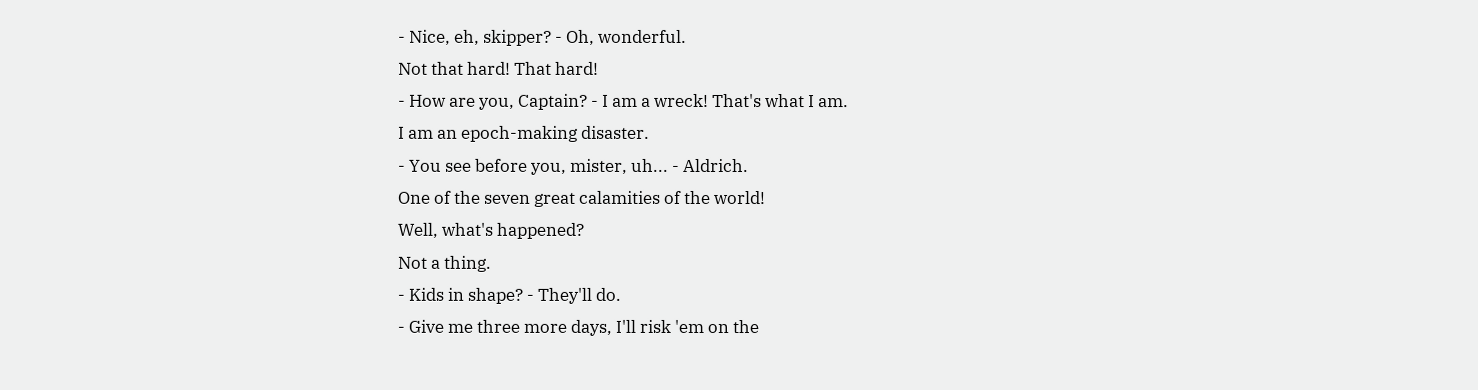- Nice, eh, skipper? - Oh, wonderful.
Not that hard! That hard!
- How are you, Captain? - I am a wreck! That's what I am.
I am an epoch-making disaster.
- You see before you, mister, uh... - Aldrich.
One of the seven great calamities of the world!
Well, what's happened?
Not a thing.
- Kids in shape? - They'll do.
- Give me three more days, I'll risk 'em on the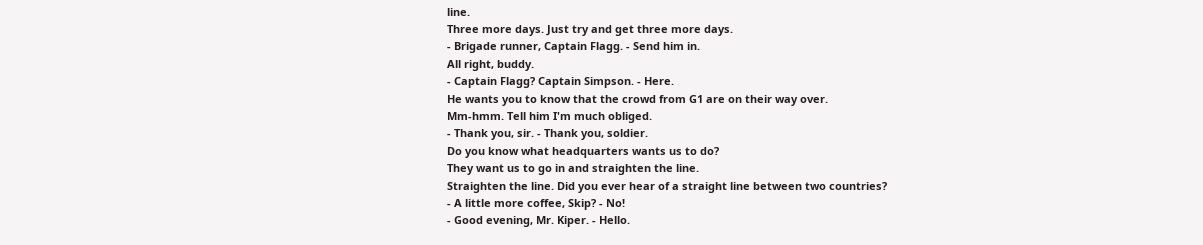line.
Three more days. Just try and get three more days.
- Brigade runner, Captain Flagg. - Send him in.
All right, buddy.
- Captain Flagg? Captain Simpson. - Here.
He wants you to know that the crowd from G1 are on their way over.
Mm-hmm. Tell him I'm much obliged.
- Thank you, sir. - Thank you, soldier.
Do you know what headquarters wants us to do?
They want us to go in and straighten the line.
Straighten the line. Did you ever hear of a straight line between two countries?
- A little more coffee, Skip? - No!
- Good evening, Mr. Kiper. - Hello.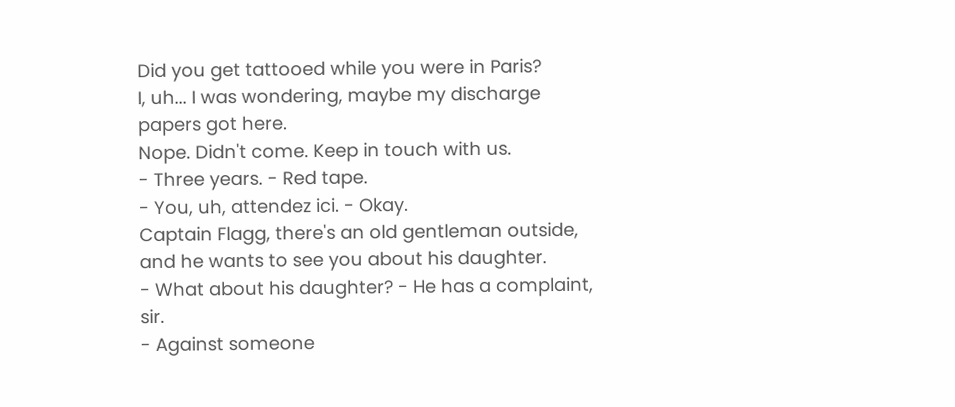Did you get tattooed while you were in Paris?
I, uh... I was wondering, maybe my discharge papers got here.
Nope. Didn't come. Keep in touch with us.
- Three years. - Red tape.
- You, uh, attendez ici. - Okay.
Captain Flagg, there's an old gentleman outside, and he wants to see you about his daughter.
- What about his daughter? - He has a complaint, sir.
- Against someone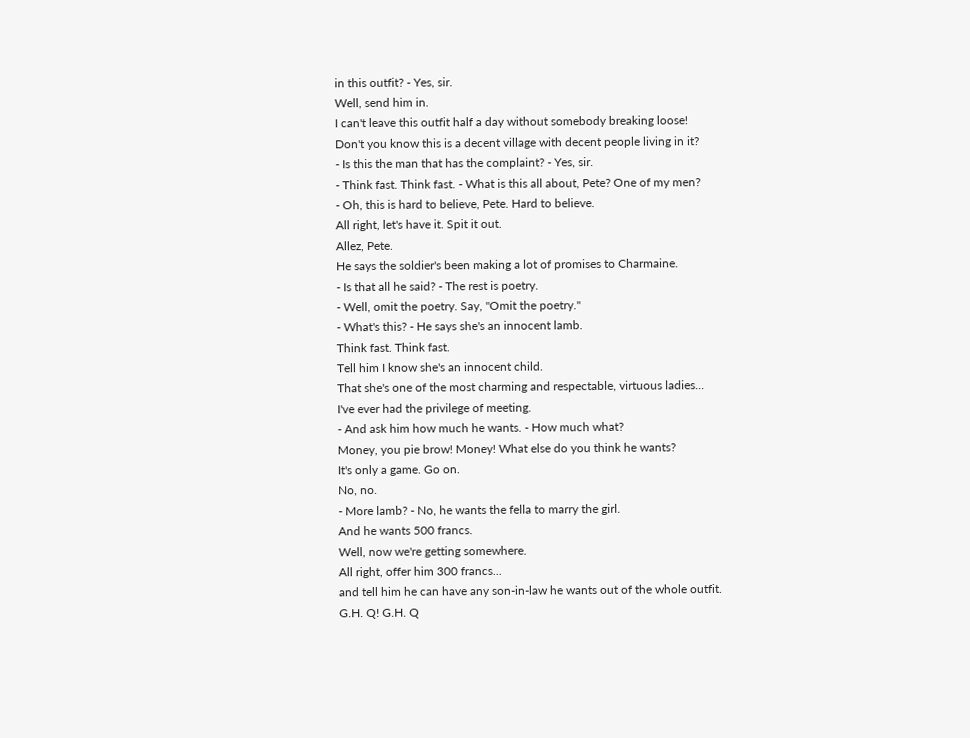in this outfit? - Yes, sir.
Well, send him in.
I can't leave this outfit half a day without somebody breaking loose!
Don't you know this is a decent village with decent people living in it?
- Is this the man that has the complaint? - Yes, sir.
- Think fast. Think fast. - What is this all about, Pete? One of my men?
- Oh, this is hard to believe, Pete. Hard to believe.
All right, let's have it. Spit it out.
Allez, Pete.
He says the soldier's been making a lot of promises to Charmaine.
- Is that all he said? - The rest is poetry.
- Well, omit the poetry. Say, "Omit the poetry."
- What's this? - He says she's an innocent lamb.
Think fast. Think fast.
Tell him I know she's an innocent child.
That she's one of the most charming and respectable, virtuous ladies...
I've ever had the privilege of meeting.
- And ask him how much he wants. - How much what?
Money, you pie brow! Money! What else do you think he wants?
It's only a game. Go on.
No, no.
- More lamb? - No, he wants the fella to marry the girl.
And he wants 500 francs.
Well, now we're getting somewhere.
All right, offer him 300 francs...
and tell him he can have any son-in-law he wants out of the whole outfit.
G.H. Q! G.H. Q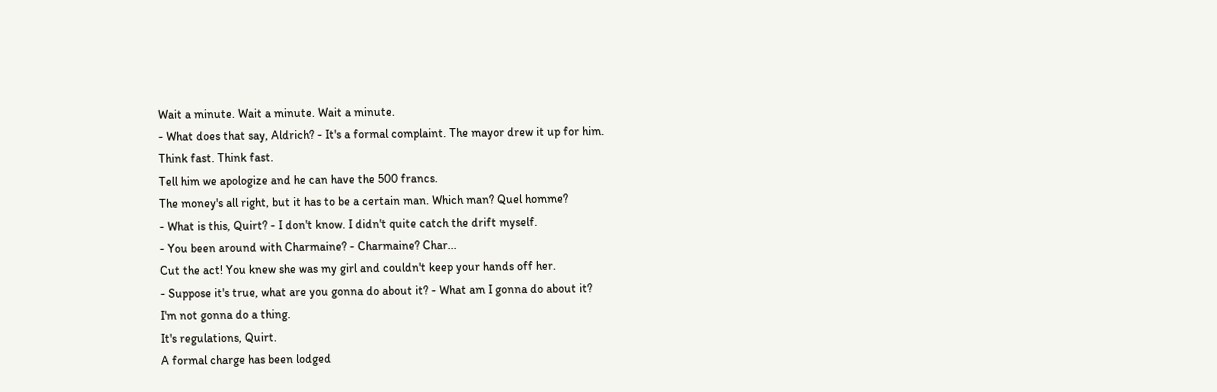Wait a minute. Wait a minute. Wait a minute.
- What does that say, Aldrich? - It's a formal complaint. The mayor drew it up for him.
Think fast. Think fast.
Tell him we apologize and he can have the 500 francs.
The money's all right, but it has to be a certain man. Which man? Quel homme?
- What is this, Quirt? - I don't know. I didn't quite catch the drift myself.
- You been around with Charmaine? - Charmaine? Char...
Cut the act! You knew she was my girl and couldn't keep your hands off her.
- Suppose it's true, what are you gonna do about it? - What am I gonna do about it?
I'm not gonna do a thing.
It's regulations, Quirt.
A formal charge has been lodged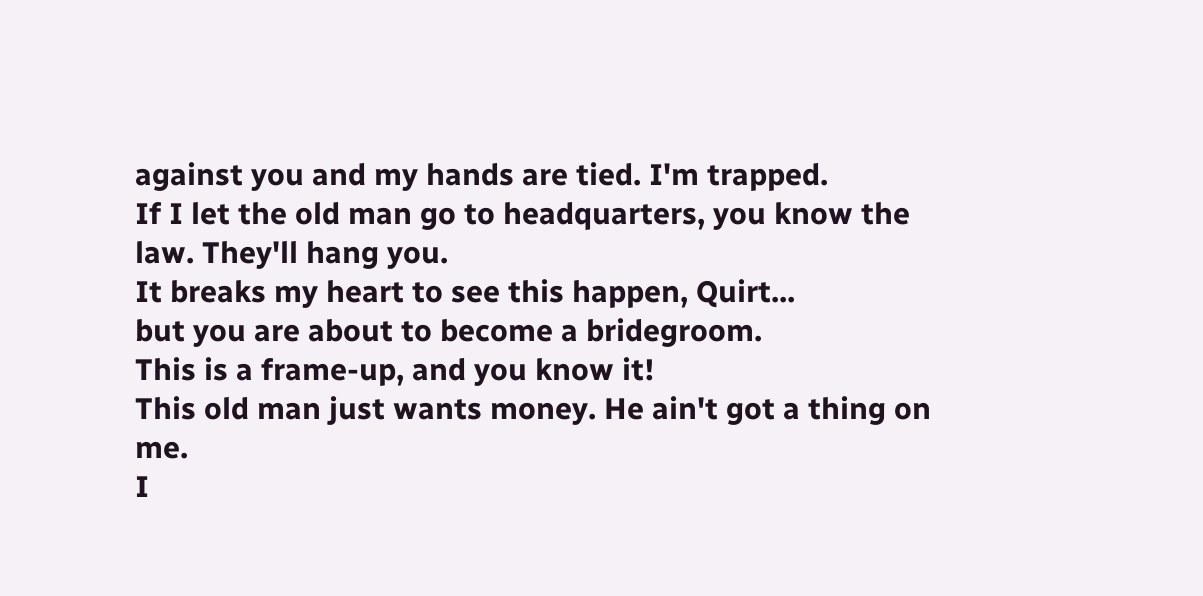against you and my hands are tied. I'm trapped.
If I let the old man go to headquarters, you know the law. They'll hang you.
It breaks my heart to see this happen, Quirt...
but you are about to become a bridegroom.
This is a frame-up, and you know it!
This old man just wants money. He ain't got a thing on me.
I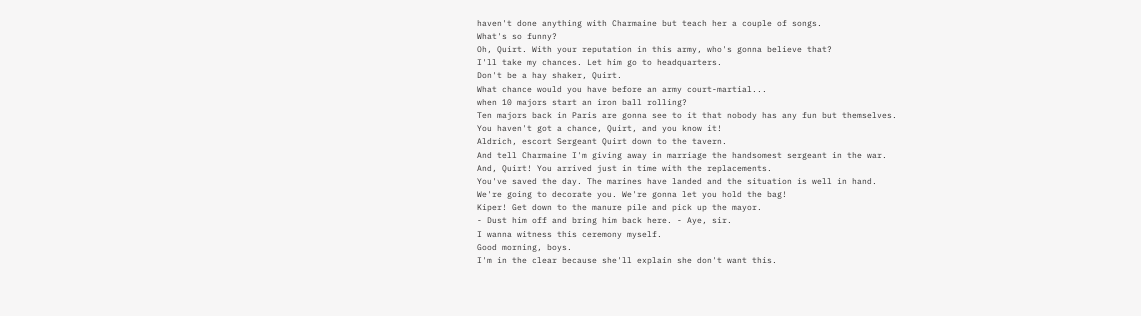haven't done anything with Charmaine but teach her a couple of songs.
What's so funny?
Oh, Quirt. With your reputation in this army, who's gonna believe that?
I'll take my chances. Let him go to headquarters.
Don't be a hay shaker, Quirt.
What chance would you have before an army court-martial...
when 10 majors start an iron ball rolling?
Ten majors back in Paris are gonna see to it that nobody has any fun but themselves.
You haven't got a chance, Quirt, and you know it!
Aldrich, escort Sergeant Quirt down to the tavern.
And tell Charmaine I'm giving away in marriage the handsomest sergeant in the war.
And, Quirt! You arrived just in time with the replacements.
You've saved the day. The marines have landed and the situation is well in hand.
We're going to decorate you. We're gonna let you hold the bag!
Kiper! Get down to the manure pile and pick up the mayor.
- Dust him off and bring him back here. - Aye, sir.
I wanna witness this ceremony myself.
Good morning, boys.
I'm in the clear because she'll explain she don't want this.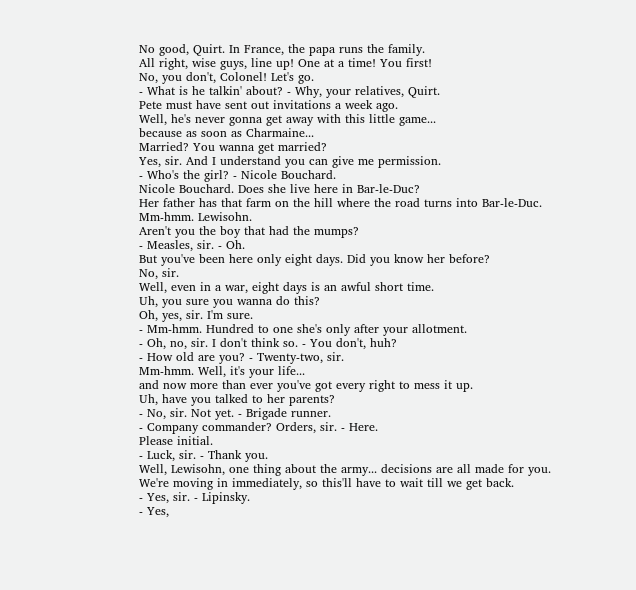No good, Quirt. In France, the papa runs the family.
All right, wise guys, line up! One at a time! You first!
No, you don't, Colonel! Let's go.
- What is he talkin' about? - Why, your relatives, Quirt.
Pete must have sent out invitations a week ago.
Well, he's never gonna get away with this little game...
because as soon as Charmaine...
Married? You wanna get married?
Yes, sir. And I understand you can give me permission.
- Who's the girl? - Nicole Bouchard.
Nicole Bouchard. Does she live here in Bar-le-Duc?
Her father has that farm on the hill where the road turns into Bar-le-Duc.
Mm-hmm. Lewisohn.
Aren't you the boy that had the mumps?
- Measles, sir. - Oh.
But you've been here only eight days. Did you know her before?
No, sir.
Well, even in a war, eight days is an awful short time.
Uh, you sure you wanna do this?
Oh, yes, sir. I'm sure.
- Mm-hmm. Hundred to one she's only after your allotment.
- Oh, no, sir. I don't think so. - You don't, huh?
- How old are you? - Twenty-two, sir.
Mm-hmm. Well, it's your life...
and now more than ever you've got every right to mess it up.
Uh, have you talked to her parents?
- No, sir. Not yet. - Brigade runner.
- Company commander? Orders, sir. - Here.
Please initial.
- Luck, sir. - Thank you.
Well, Lewisohn, one thing about the army... decisions are all made for you.
We're moving in immediately, so this'll have to wait till we get back.
- Yes, sir. - Lipinsky.
- Yes,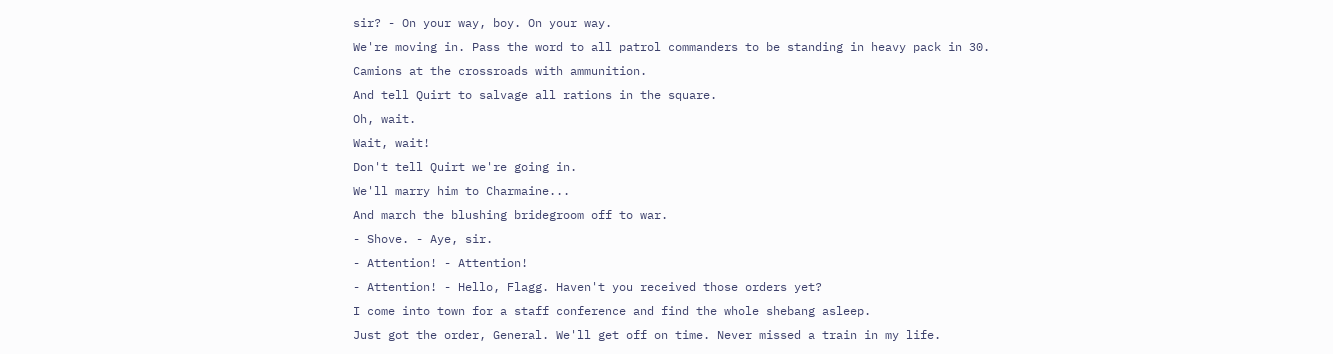sir? - On your way, boy. On your way.
We're moving in. Pass the word to all patrol commanders to be standing in heavy pack in 30.
Camions at the crossroads with ammunition.
And tell Quirt to salvage all rations in the square.
Oh, wait.
Wait, wait!
Don't tell Quirt we're going in.
We'll marry him to Charmaine...
And march the blushing bridegroom off to war.
- Shove. - Aye, sir.
- Attention! - Attention!
- Attention! - Hello, Flagg. Haven't you received those orders yet?
I come into town for a staff conference and find the whole shebang asleep.
Just got the order, General. We'll get off on time. Never missed a train in my life.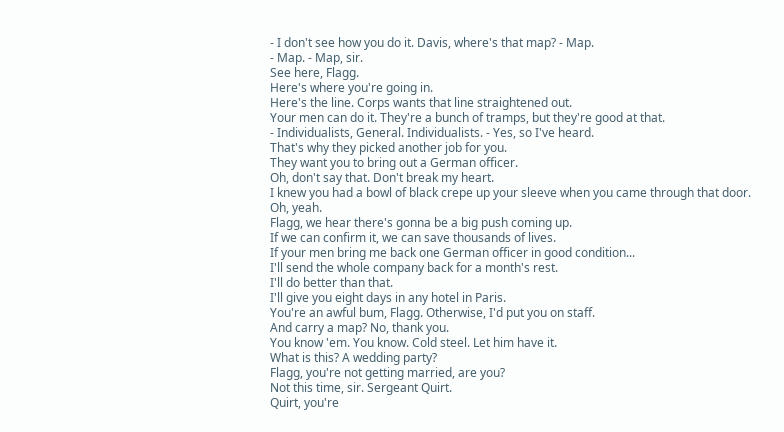- I don't see how you do it. Davis, where's that map? - Map.
- Map. - Map, sir.
See here, Flagg.
Here's where you're going in.
Here's the line. Corps wants that line straightened out.
Your men can do it. They're a bunch of tramps, but they're good at that.
- Individualists, General. Individualists. - Yes, so I've heard.
That's why they picked another job for you.
They want you to bring out a German officer.
Oh, don't say that. Don't break my heart.
I knew you had a bowl of black crepe up your sleeve when you came through that door.
Oh, yeah.
Flagg, we hear there's gonna be a big push coming up.
If we can confirm it, we can save thousands of lives.
If your men bring me back one German officer in good condition...
I'll send the whole company back for a month's rest.
I'll do better than that.
I'll give you eight days in any hotel in Paris.
You're an awful bum, Flagg. Otherwise, I'd put you on staff.
And carry a map? No, thank you.
You know 'em. You know. Cold steel. Let him have it.
What is this? A wedding party?
Flagg, you're not getting married, are you?
Not this time, sir. Sergeant Quirt.
Quirt, you're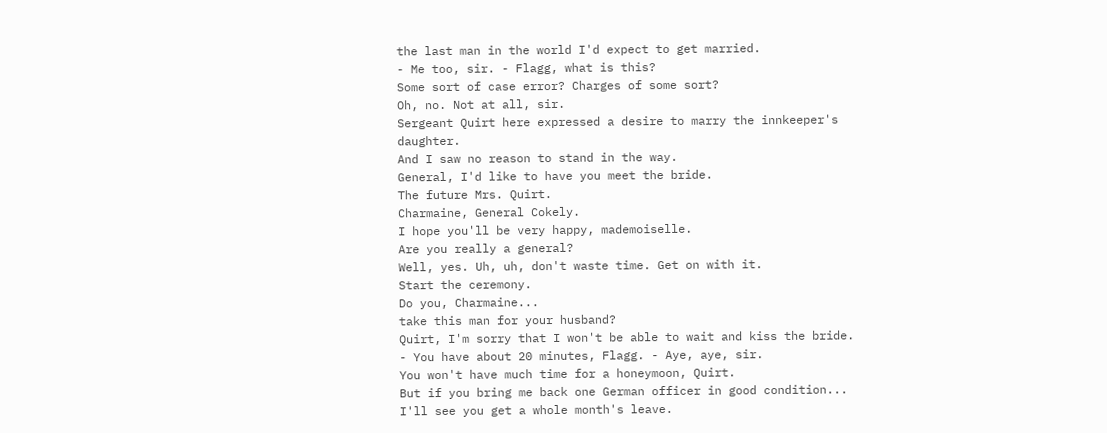the last man in the world I'd expect to get married.
- Me too, sir. - Flagg, what is this?
Some sort of case error? Charges of some sort?
Oh, no. Not at all, sir.
Sergeant Quirt here expressed a desire to marry the innkeeper's daughter.
And I saw no reason to stand in the way.
General, I'd like to have you meet the bride.
The future Mrs. Quirt.
Charmaine, General Cokely.
I hope you'll be very happy, mademoiselle.
Are you really a general?
Well, yes. Uh, uh, don't waste time. Get on with it.
Start the ceremony.
Do you, Charmaine...
take this man for your husband?
Quirt, I'm sorry that I won't be able to wait and kiss the bride.
- You have about 20 minutes, Flagg. - Aye, aye, sir.
You won't have much time for a honeymoon, Quirt.
But if you bring me back one German officer in good condition...
I'll see you get a whole month's leave.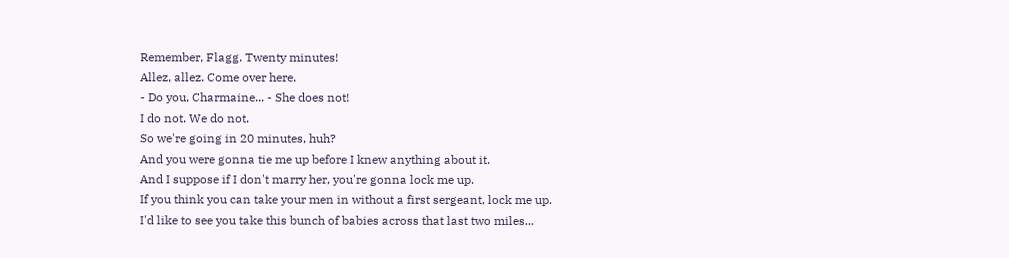Remember, Flagg. Twenty minutes!
Allez, allez. Come over here.
- Do you, Charmaine... - She does not!
I do not. We do not.
So we're going in 20 minutes, huh?
And you were gonna tie me up before I knew anything about it.
And I suppose if I don't marry her, you're gonna lock me up.
If you think you can take your men in without a first sergeant, lock me up.
I'd like to see you take this bunch of babies across that last two miles...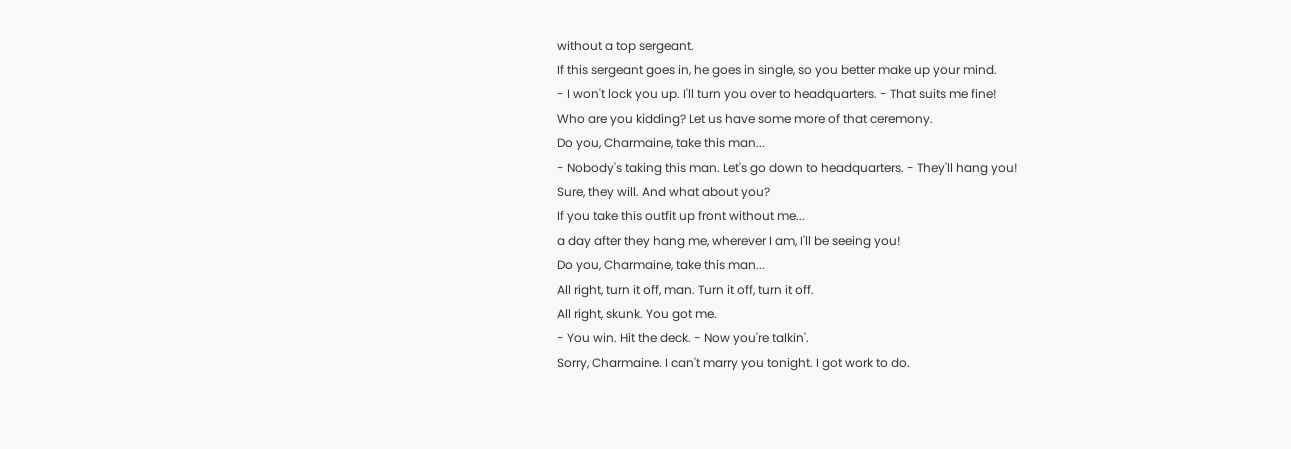without a top sergeant.
If this sergeant goes in, he goes in single, so you better make up your mind.
- I won't lock you up. I'll turn you over to headquarters. - That suits me fine!
Who are you kidding? Let us have some more of that ceremony.
Do you, Charmaine, take this man...
- Nobody's taking this man. Let's go down to headquarters. - They'll hang you!
Sure, they will. And what about you?
If you take this outfit up front without me...
a day after they hang me, wherever I am, I'll be seeing you!
Do you, Charmaine, take this man...
All right, turn it off, man. Turn it off, turn it off.
All right, skunk. You got me.
- You win. Hit the deck. - Now you're talkin'.
Sorry, Charmaine. I can't marry you tonight. I got work to do.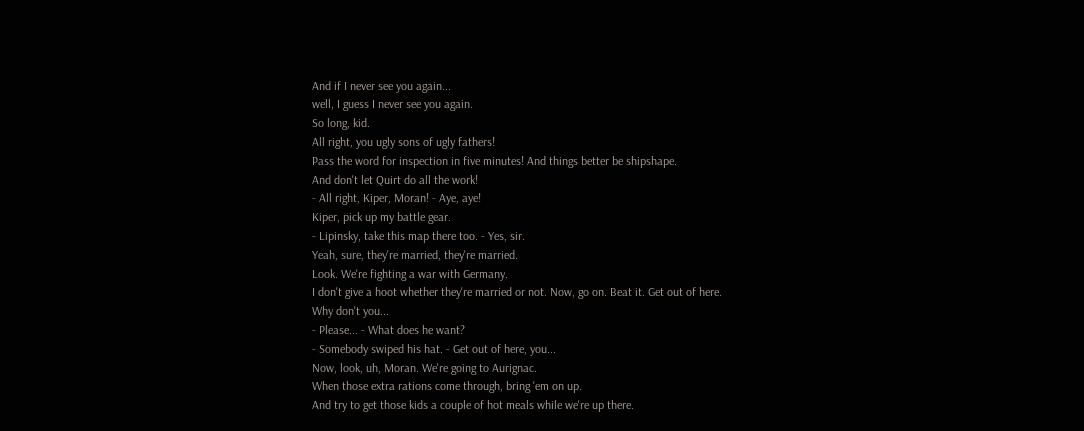And if I never see you again...
well, I guess I never see you again.
So long, kid.
All right, you ugly sons of ugly fathers!
Pass the word for inspection in five minutes! And things better be shipshape.
And don't let Quirt do all the work!
- All right, Kiper, Moran! - Aye, aye!
Kiper, pick up my battle gear.
- Lipinsky, take this map there too. - Yes, sir.
Yeah, sure, they're married, they're married.
Look. We're fighting a war with Germany.
I don't give a hoot whether they're married or not. Now, go on. Beat it. Get out of here.
Why don't you...
- Please... - What does he want?
- Somebody swiped his hat. - Get out of here, you...
Now, look, uh, Moran. We're going to Aurignac.
When those extra rations come through, bring 'em on up.
And try to get those kids a couple of hot meals while we're up there.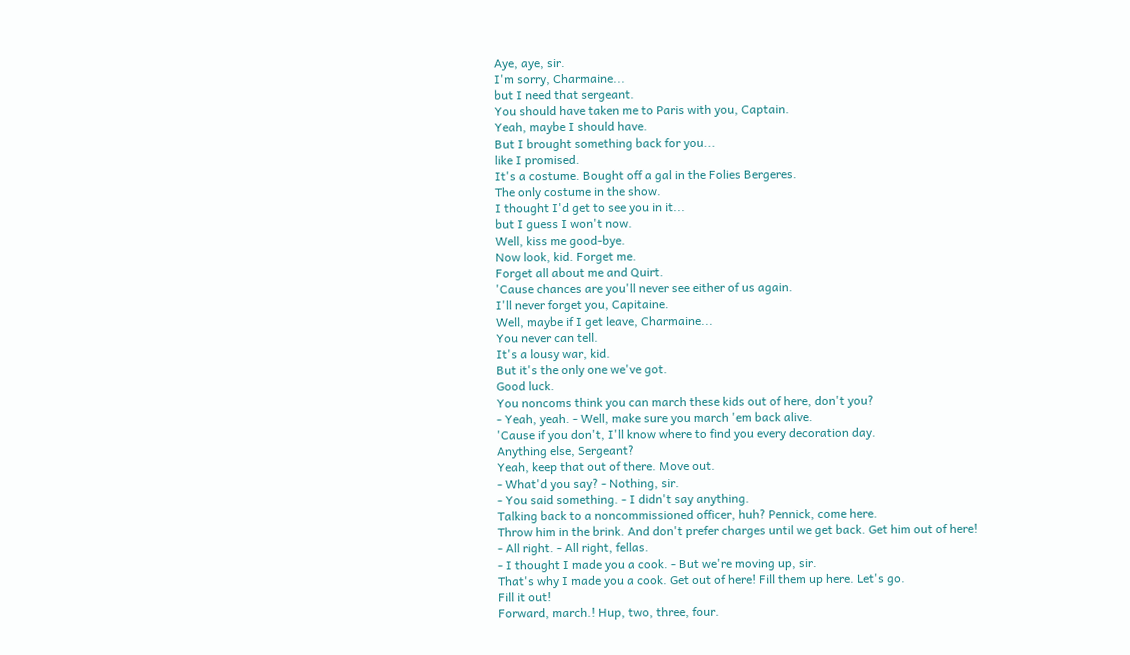Aye, aye, sir.
I'm sorry, Charmaine...
but I need that sergeant.
You should have taken me to Paris with you, Captain.
Yeah, maybe I should have.
But I brought something back for you...
like I promised.
It's a costume. Bought off a gal in the Folies Bergeres.
The only costume in the show.
I thought I'd get to see you in it...
but I guess I won't now.
Well, kiss me good-bye.
Now look, kid. Forget me.
Forget all about me and Quirt.
'Cause chances are you'll never see either of us again.
I'll never forget you, Capitaine.
Well, maybe if I get leave, Charmaine...
You never can tell.
It's a lousy war, kid.
But it's the only one we've got.
Good luck.
You noncoms think you can march these kids out of here, don't you?
- Yeah, yeah. - Well, make sure you march 'em back alive.
'Cause if you don't, I'll know where to find you every decoration day.
Anything else, Sergeant?
Yeah, keep that out of there. Move out.
- What'd you say? - Nothing, sir.
- You said something. - I didn't say anything.
Talking back to a noncommissioned officer, huh? Pennick, come here.
Throw him in the brink. And don't prefer charges until we get back. Get him out of here!
- All right. - All right, fellas.
- I thought I made you a cook. - But we're moving up, sir.
That's why I made you a cook. Get out of here! Fill them up here. Let's go.
Fill it out!
Forward, march.! Hup, two, three, four.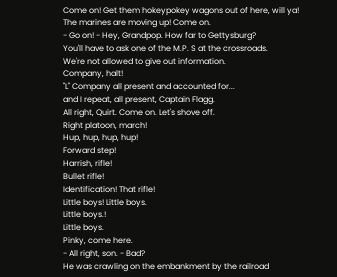Come on! Get them hokeypokey wagons out of here, will ya!
The marines are moving up! Come on.
- Go on! - Hey, Grandpop. How far to Gettysburg?
You'll have to ask one of the M.P. S at the crossroads.
We're not allowed to give out information.
Company, halt!
"L" Company all present and accounted for...
and I repeat, all present, Captain Flagg.
All right, Quirt. Come on. Let's shove off.
Right platoon, march!
Hup, hup, hup, hup!
Forward step!
Harrish, rifle!
Bullet rifle!
Identification! That rifle!
Little boys! Little boys.
Little boys.!
Little boys.
Pinky, come here.
- All right, son. - Bad?
He was crawling on the embankment by the railroad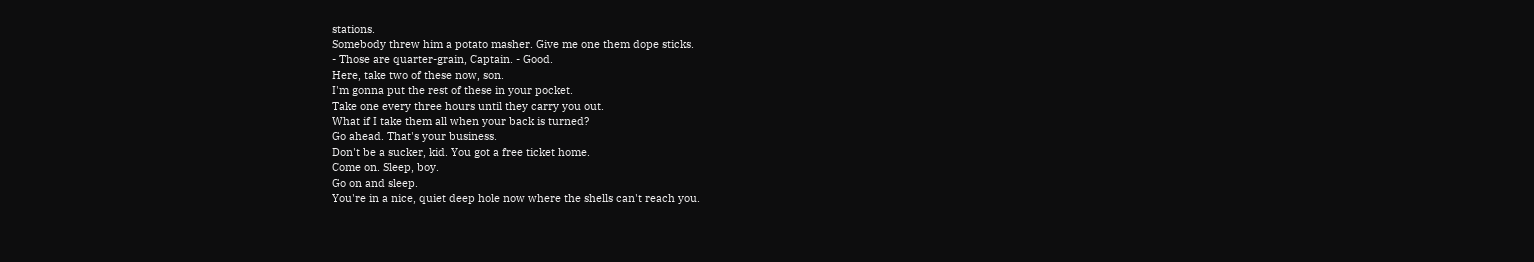stations.
Somebody threw him a potato masher. Give me one them dope sticks.
- Those are quarter-grain, Captain. - Good.
Here, take two of these now, son.
I'm gonna put the rest of these in your pocket.
Take one every three hours until they carry you out.
What if I take them all when your back is turned?
Go ahead. That's your business.
Don't be a sucker, kid. You got a free ticket home.
Come on. Sleep, boy.
Go on and sleep.
You're in a nice, quiet deep hole now where the shells can't reach you.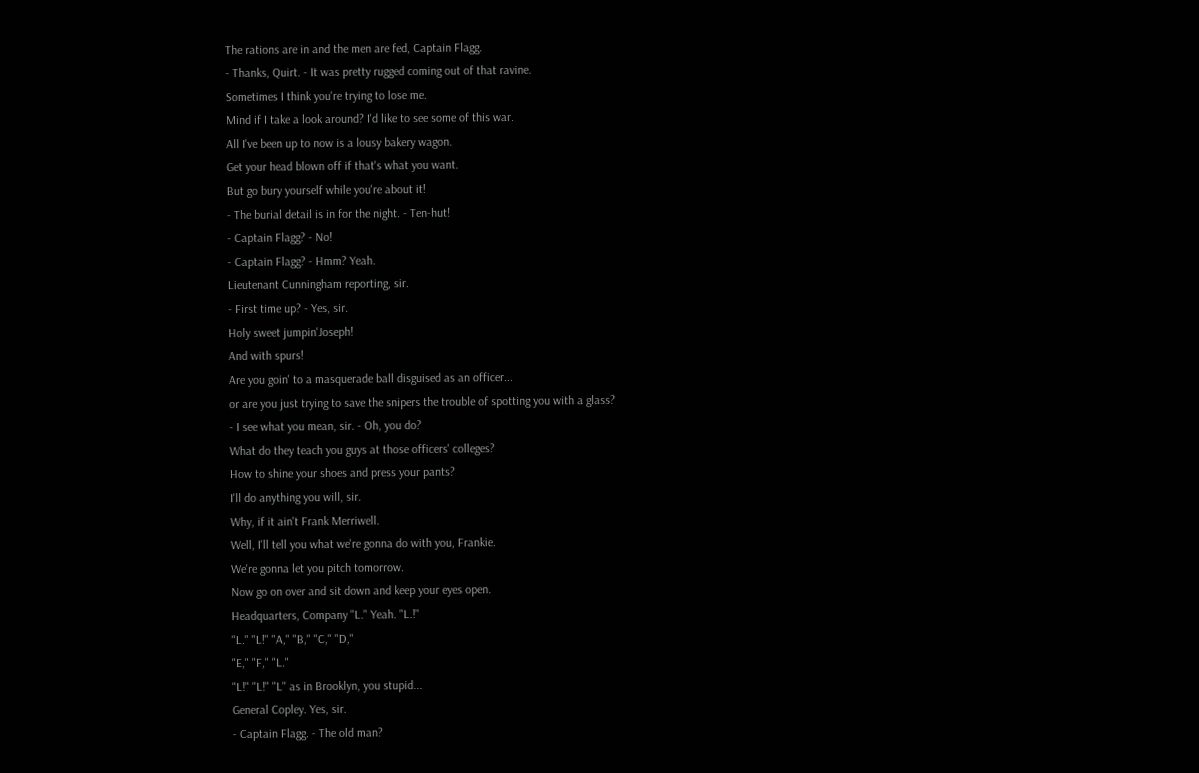The rations are in and the men are fed, Captain Flagg.
- Thanks, Quirt. - It was pretty rugged coming out of that ravine.
Sometimes I think you're trying to lose me.
Mind if I take a look around? I'd like to see some of this war.
All I've been up to now is a lousy bakery wagon.
Get your head blown off if that's what you want.
But go bury yourself while you're about it!
- The burial detail is in for the night. - Ten-hut!
- Captain Flagg? - No!
- Captain Flagg? - Hmm? Yeah.
Lieutenant Cunningham reporting, sir.
- First time up? - Yes, sir.
Holy sweet jumpin'Joseph!
And with spurs!
Are you goin' to a masquerade ball disguised as an officer...
or are you just trying to save the snipers the trouble of spotting you with a glass?
- I see what you mean, sir. - Oh, you do?
What do they teach you guys at those officers' colleges?
How to shine your shoes and press your pants?
I'll do anything you will, sir.
Why, if it ain't Frank Merriwell.
Well, I'll tell you what we're gonna do with you, Frankie.
We're gonna let you pitch tomorrow.
Now go on over and sit down and keep your eyes open.
Headquarters, Company "L." Yeah. "L.!"
"L." "L!" "A," "B," "C," "D,"
"E," "F," "L."
"L!" "L!" "L" as in Brooklyn, you stupid...
General Copley. Yes, sir.
- Captain Flagg. - The old man?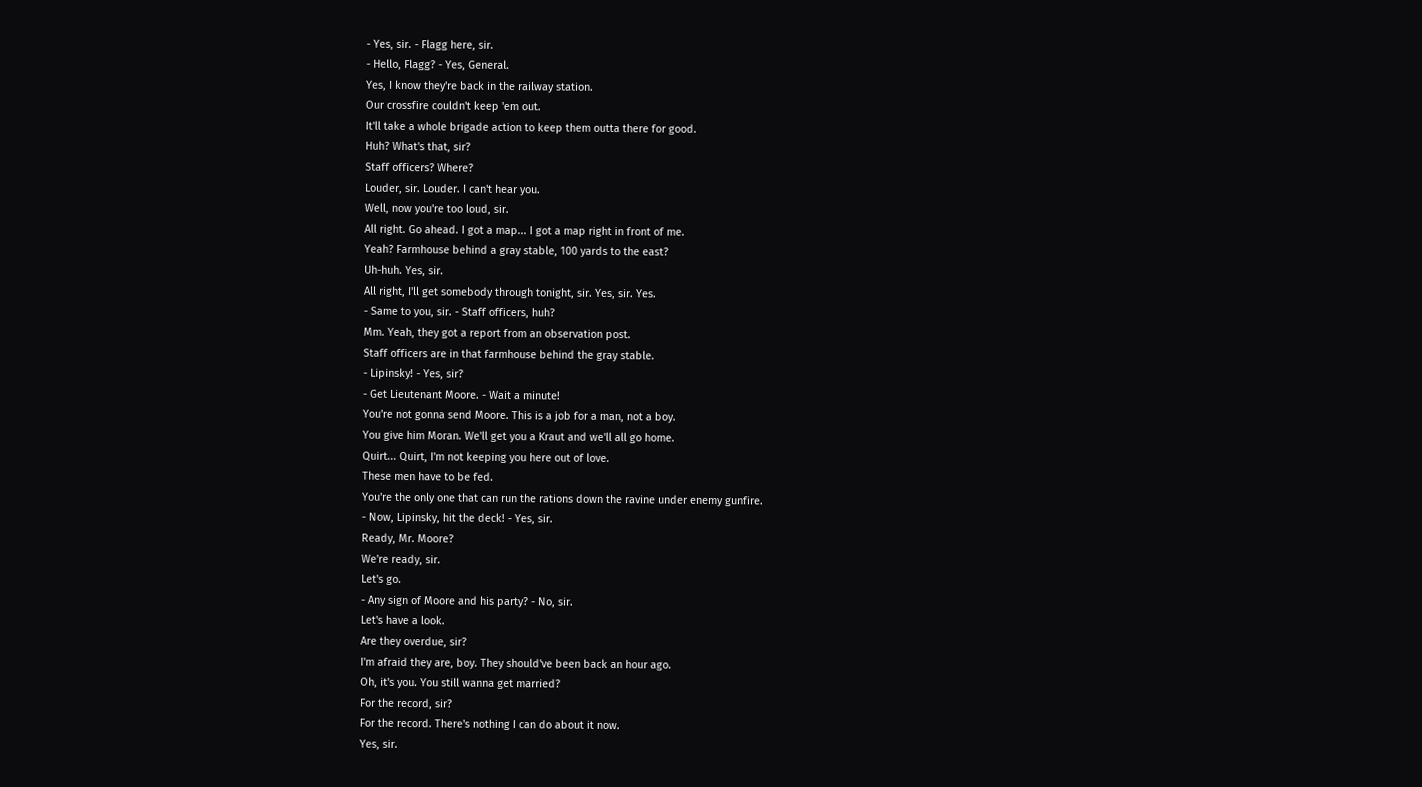- Yes, sir. - Flagg here, sir.
- Hello, Flagg? - Yes, General.
Yes, I know they're back in the railway station.
Our crossfire couldn't keep 'em out.
It'll take a whole brigade action to keep them outta there for good.
Huh? What's that, sir?
Staff officers? Where?
Louder, sir. Louder. I can't hear you.
Well, now you're too loud, sir.
All right. Go ahead. I got a map... I got a map right in front of me.
Yeah? Farmhouse behind a gray stable, 100 yards to the east?
Uh-huh. Yes, sir.
All right, I'll get somebody through tonight, sir. Yes, sir. Yes.
- Same to you, sir. - Staff officers, huh?
Mm. Yeah, they got a report from an observation post.
Staff officers are in that farmhouse behind the gray stable.
- Lipinsky! - Yes, sir?
- Get Lieutenant Moore. - Wait a minute!
You're not gonna send Moore. This is a job for a man, not a boy.
You give him Moran. We'll get you a Kraut and we'll all go home.
Quirt... Quirt, I'm not keeping you here out of love.
These men have to be fed.
You're the only one that can run the rations down the ravine under enemy gunfire.
- Now, Lipinsky, hit the deck! - Yes, sir.
Ready, Mr. Moore?
We're ready, sir.
Let's go.
- Any sign of Moore and his party? - No, sir.
Let's have a look.
Are they overdue, sir?
I'm afraid they are, boy. They should've been back an hour ago.
Oh, it's you. You still wanna get married?
For the record, sir?
For the record. There's nothing I can do about it now.
Yes, sir.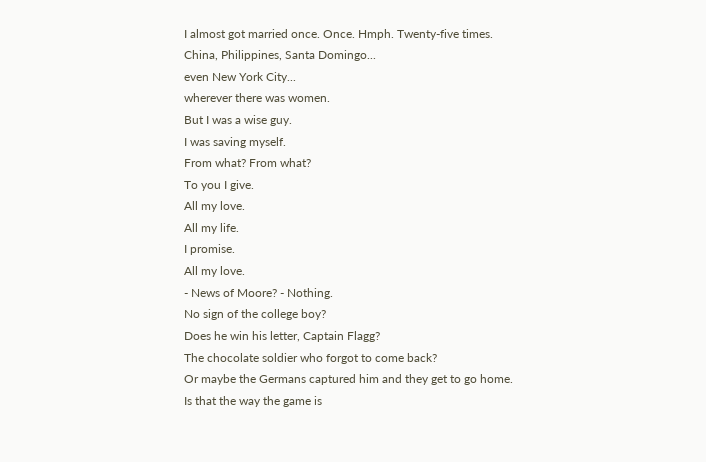I almost got married once. Once. Hmph. Twenty-five times.
China, Philippines, Santa Domingo...
even New York City...
wherever there was women.
But I was a wise guy.
I was saving myself.
From what? From what?
To you I give.
All my love.
All my life.
I promise.
All my love.
- News of Moore? - Nothing.
No sign of the college boy?
Does he win his letter, Captain Flagg?
The chocolate soldier who forgot to come back?
Or maybe the Germans captured him and they get to go home.
Is that the way the game is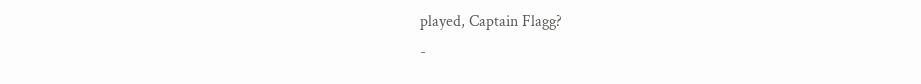played, Captain Flagg?
-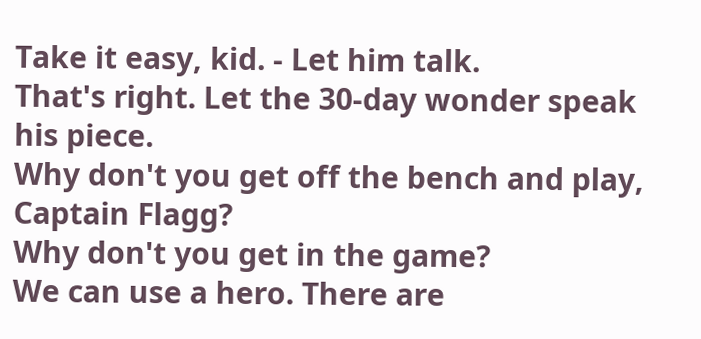Take it easy, kid. - Let him talk.
That's right. Let the 30-day wonder speak his piece.
Why don't you get off the bench and play, Captain Flagg?
Why don't you get in the game?
We can use a hero. There are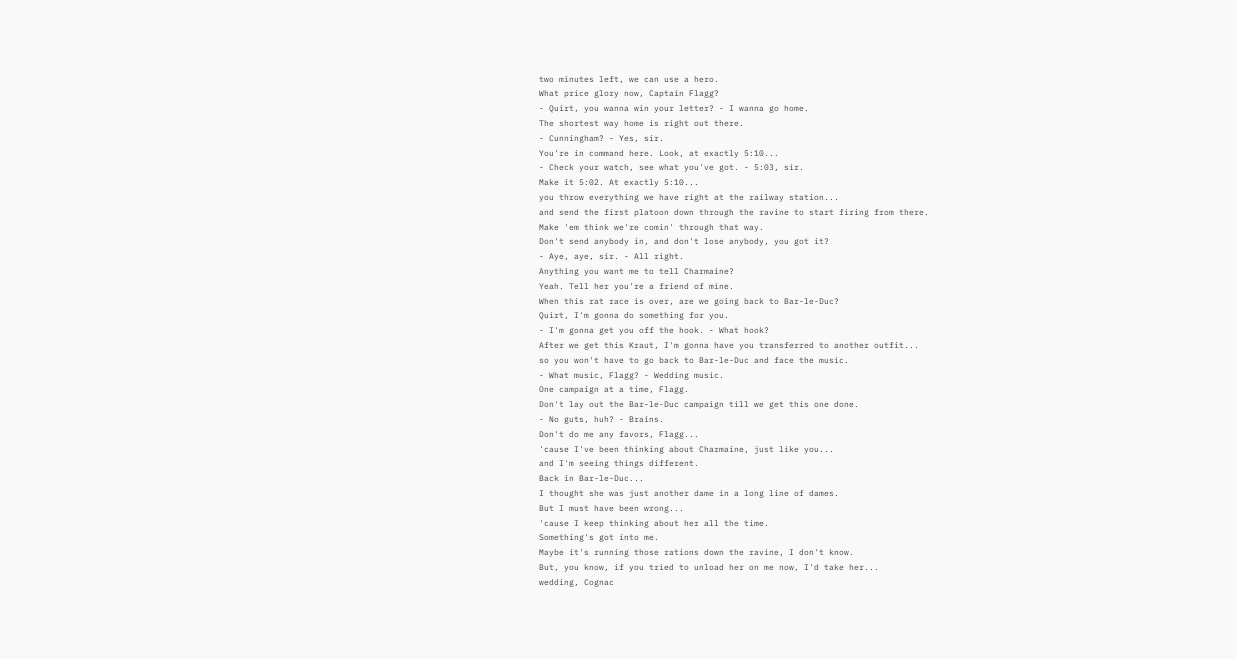two minutes left, we can use a hero.
What price glory now, Captain Flagg?
- Quirt, you wanna win your letter? - I wanna go home.
The shortest way home is right out there.
- Cunningham? - Yes, sir.
You're in command here. Look, at exactly 5:10...
- Check your watch, see what you've got. - 5:03, sir.
Make it 5:02. At exactly 5:10...
you throw everything we have right at the railway station...
and send the first platoon down through the ravine to start firing from there.
Make 'em think we're comin' through that way.
Don't send anybody in, and don't lose anybody, you got it?
- Aye, aye, sir. - All right.
Anything you want me to tell Charmaine?
Yeah. Tell her you're a friend of mine.
When this rat race is over, are we going back to Bar-le-Duc?
Quirt, I'm gonna do something for you.
- I'm gonna get you off the hook. - What hook?
After we get this Kraut, I'm gonna have you transferred to another outfit...
so you won't have to go back to Bar-le-Duc and face the music.
- What music, Flagg? - Wedding music.
One campaign at a time, Flagg.
Don't lay out the Bar-le-Duc campaign till we get this one done.
- No guts, huh? - Brains.
Don't do me any favors, Flagg...
'cause I've been thinking about Charmaine, just like you...
and I'm seeing things different.
Back in Bar-le-Duc...
I thought she was just another dame in a long line of dames.
But I must have been wrong...
'cause I keep thinking about her all the time.
Something's got into me.
Maybe it's running those rations down the ravine, I don't know.
But, you know, if you tried to unload her on me now, I'd take her...
wedding, Cognac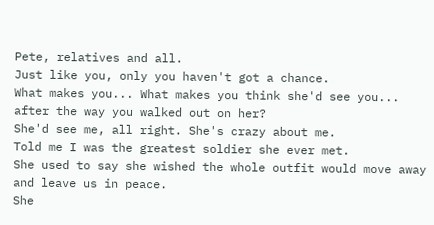Pete, relatives and all.
Just like you, only you haven't got a chance.
What makes you... What makes you think she'd see you...
after the way you walked out on her?
She'd see me, all right. She's crazy about me.
Told me I was the greatest soldier she ever met.
She used to say she wished the whole outfit would move away and leave us in peace.
She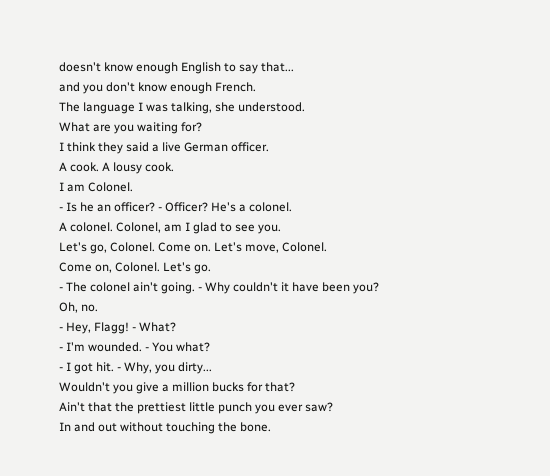doesn't know enough English to say that...
and you don't know enough French.
The language I was talking, she understood.
What are you waiting for?
I think they said a live German officer.
A cook. A lousy cook.
I am Colonel.
- Is he an officer? - Officer? He's a colonel.
A colonel. Colonel, am I glad to see you.
Let's go, Colonel. Come on. Let's move, Colonel.
Come on, Colonel. Let's go.
- The colonel ain't going. - Why couldn't it have been you?
Oh, no.
- Hey, Flagg! - What?
- I'm wounded. - You what?
- I got hit. - Why, you dirty...
Wouldn't you give a million bucks for that?
Ain't that the prettiest little punch you ever saw?
In and out without touching the bone.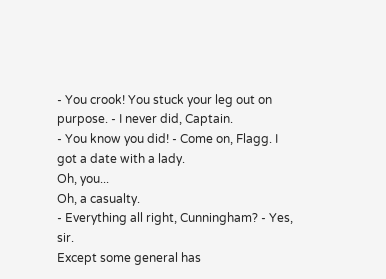- You crook! You stuck your leg out on purpose. - I never did, Captain.
- You know you did! - Come on, Flagg. I got a date with a lady.
Oh, you...
Oh, a casualty.
- Everything all right, Cunningham? - Yes, sir.
Except some general has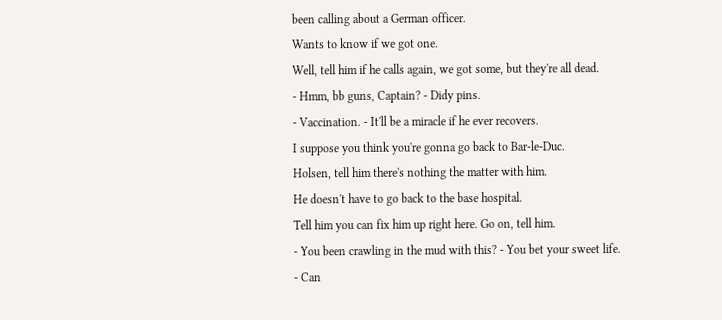been calling about a German officer.
Wants to know if we got one.
Well, tell him if he calls again, we got some, but they're all dead.
- Hmm, bb guns, Captain? - Didy pins.
- Vaccination. - It'll be a miracle if he ever recovers.
I suppose you think you're gonna go back to Bar-le-Duc.
Holsen, tell him there's nothing the matter with him.
He doesn't have to go back to the base hospital.
Tell him you can fix him up right here. Go on, tell him.
- You been crawling in the mud with this? - You bet your sweet life.
- Can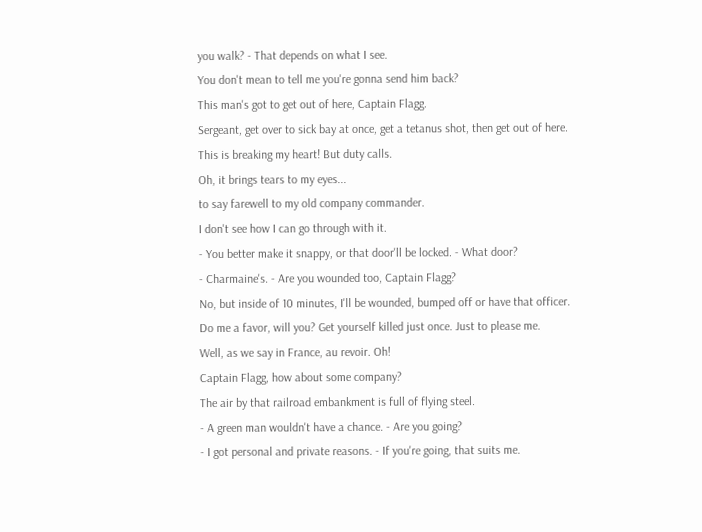you walk? - That depends on what I see.
You don't mean to tell me you're gonna send him back?
This man's got to get out of here, Captain Flagg.
Sergeant, get over to sick bay at once, get a tetanus shot, then get out of here.
This is breaking my heart! But duty calls.
Oh, it brings tears to my eyes...
to say farewell to my old company commander.
I don't see how I can go through with it.
- You better make it snappy, or that door'll be locked. - What door?
- Charmaine's. - Are you wounded too, Captain Flagg?
No, but inside of 10 minutes, I'll be wounded, bumped off or have that officer.
Do me a favor, will you? Get yourself killed just once. Just to please me.
Well, as we say in France, au revoir. Oh!
Captain Flagg, how about some company?
The air by that railroad embankment is full of flying steel.
- A green man wouldn't have a chance. - Are you going?
- I got personal and private reasons. - If you're going, that suits me.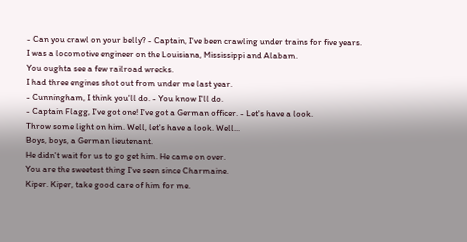- Can you crawl on your belly? - Captain, I've been crawling under trains for five years.
I was a locomotive engineer on the Louisiana, Mississippi and Alabam.
You oughta see a few railroad wrecks.
I had three engines shot out from under me last year.
- Cunningham, I think you'll do. - You know I'll do.
- Captain Flagg, I've got one! I've got a German officer. - Let's have a look.
Throw some light on him. Well, let's have a look. Well...
Boys, boys, a German lieutenant.
He didn't wait for us to go get him. He came on over.
You are the sweetest thing I've seen since Charmaine.
Kiper. Kiper, take good care of him for me.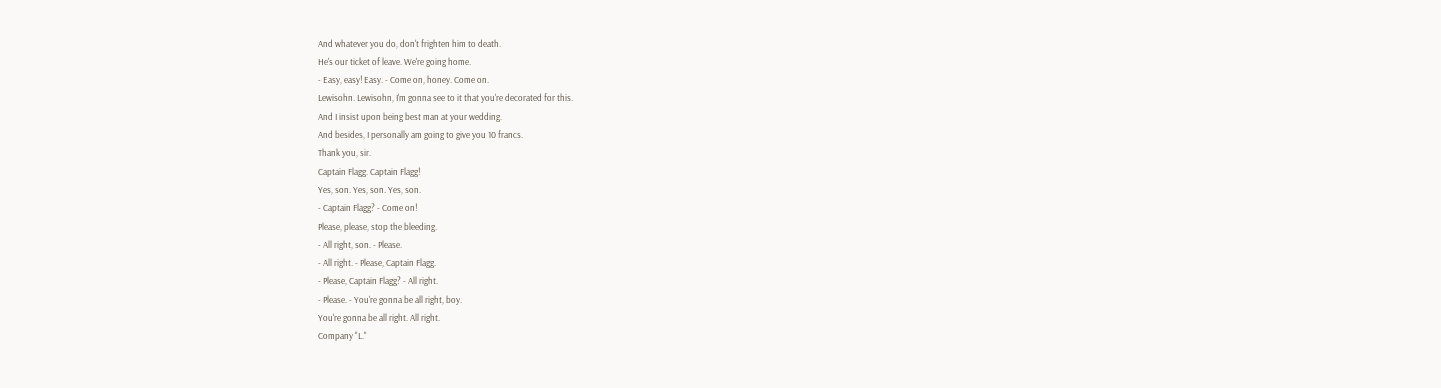And whatever you do, don't frighten him to death.
He's our ticket of leave. We're going home.
- Easy, easy! Easy. - Come on, honey. Come on.
Lewisohn. Lewisohn, I'm gonna see to it that you're decorated for this.
And I insist upon being best man at your wedding.
And besides, I personally am going to give you 10 francs.
Thank you, sir.
Captain Flagg. Captain Flagg!
Yes, son. Yes, son. Yes, son.
- Captain Flagg? - Come on!
Please, please, stop the bleeding.
- All right, son. - Please.
- All right. - Please, Captain Flagg.
- Please, Captain Flagg? - All right.
- Please. - You're gonna be all right, boy.
You're gonna be all right. All right.
Company "L."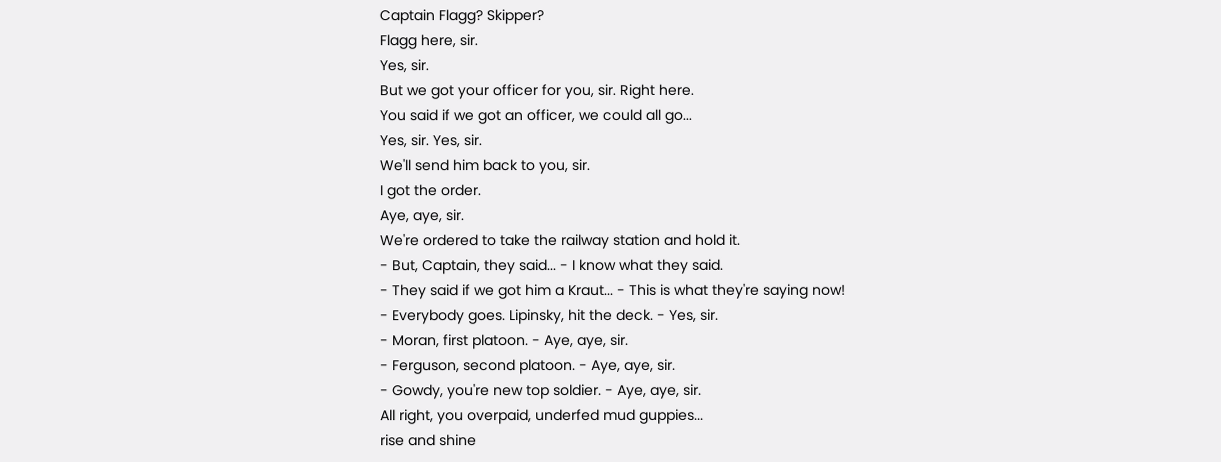Captain Flagg? Skipper?
Flagg here, sir.
Yes, sir.
But we got your officer for you, sir. Right here.
You said if we got an officer, we could all go...
Yes, sir. Yes, sir.
We'll send him back to you, sir.
I got the order.
Aye, aye, sir.
We're ordered to take the railway station and hold it.
- But, Captain, they said... - I know what they said.
- They said if we got him a Kraut... - This is what they're saying now!
- Everybody goes. Lipinsky, hit the deck. - Yes, sir.
- Moran, first platoon. - Aye, aye, sir.
- Ferguson, second platoon. - Aye, aye, sir.
- Gowdy, you're new top soldier. - Aye, aye, sir.
All right, you overpaid, underfed mud guppies...
rise and shine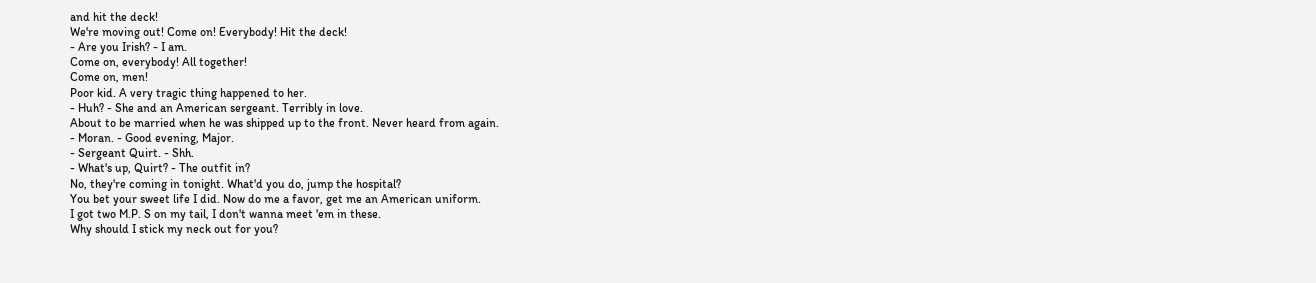and hit the deck!
We're moving out! Come on! Everybody! Hit the deck!
- Are you Irish? - I am.
Come on, everybody! All together!
Come on, men!
Poor kid. A very tragic thing happened to her.
- Huh? - She and an American sergeant. Terribly in love.
About to be married when he was shipped up to the front. Never heard from again.
- Moran. - Good evening, Major.
- Sergeant Quirt. - Shh.
- What's up, Quirt? - The outfit in?
No, they're coming in tonight. What'd you do, jump the hospital?
You bet your sweet life I did. Now do me a favor, get me an American uniform.
I got two M.P. S on my tail, I don't wanna meet 'em in these.
Why should I stick my neck out for you?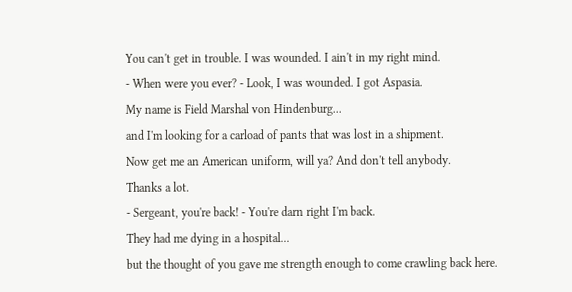You can't get in trouble. I was wounded. I ain't in my right mind.
- When were you ever? - Look, I was wounded. I got Aspasia.
My name is Field Marshal von Hindenburg...
and I'm looking for a carload of pants that was lost in a shipment.
Now get me an American uniform, will ya? And don't tell anybody.
Thanks a lot.
- Sergeant, you're back! - You're darn right I'm back.
They had me dying in a hospital...
but the thought of you gave me strength enough to come crawling back here.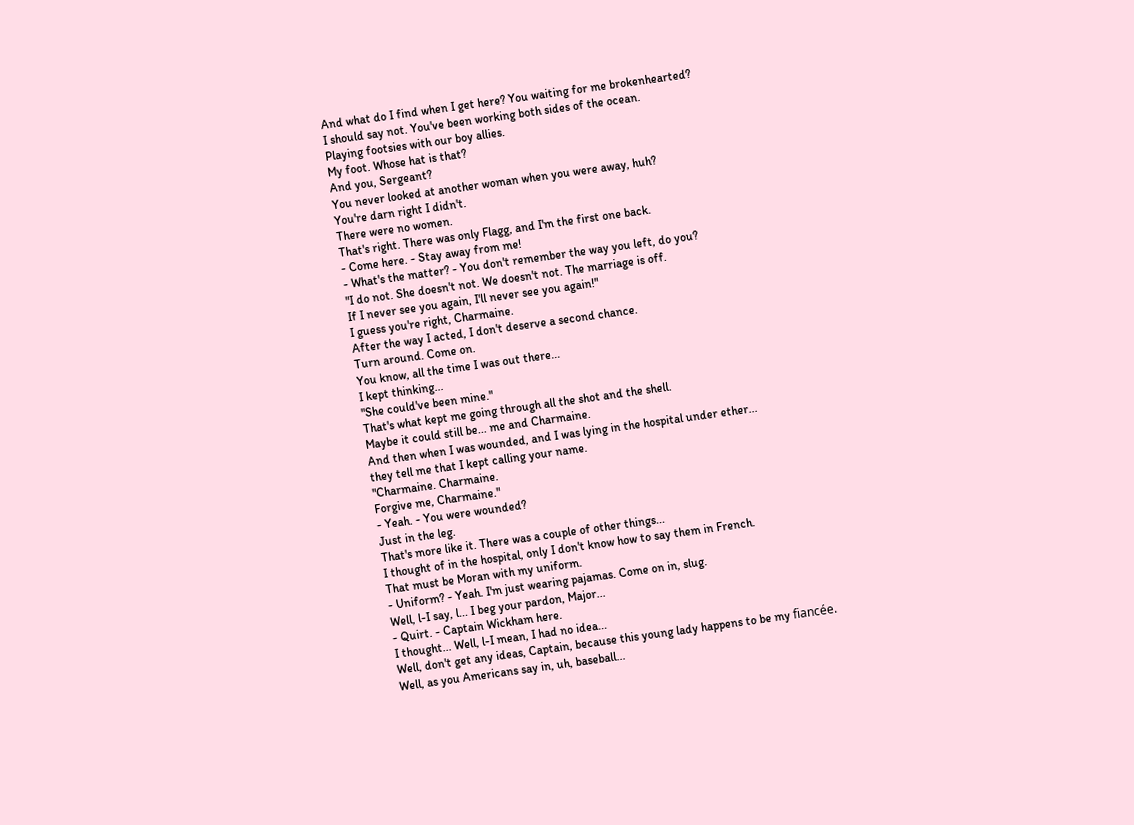And what do I find when I get here? You waiting for me brokenhearted?
I should say not. You've been working both sides of the ocean.
Playing footsies with our boy allies.
My foot. Whose hat is that?
And you, Sergeant?
You never looked at another woman when you were away, huh?
You're darn right I didn't.
There were no women.
That's right. There was only Flagg, and I'm the first one back.
- Come here. - Stay away from me!
- What's the matter? - You don't remember the way you left, do you?
"I do not. She doesn't not. We doesn't not. The marriage is off.
If I never see you again, I'll never see you again!"
I guess you're right, Charmaine.
After the way I acted, I don't deserve a second chance.
Turn around. Come on.
You know, all the time I was out there...
I kept thinking...
"She could've been mine."
That's what kept me going through all the shot and the shell.
Maybe it could still be... me and Charmaine.
And then when I was wounded, and I was lying in the hospital under ether...
they tell me that I kept calling your name.
"Charmaine. Charmaine.
Forgive me, Charmaine."
- Yeah. - You were wounded?
Just in the leg.
That's more like it. There was a couple of other things...
I thought of in the hospital, only I don't know how to say them in French.
That must be Moran with my uniform.
- Uniform? - Yeah. I'm just wearing pajamas. Come on in, slug.
Well, l-I say, l... I beg your pardon, Major...
- Quirt. - Captain Wickham here.
I thought... Well, l-I mean, I had no idea...
Well, don't get any ideas, Captain, because this young lady happens to be my fiancée.
Well, as you Americans say in, uh, baseball...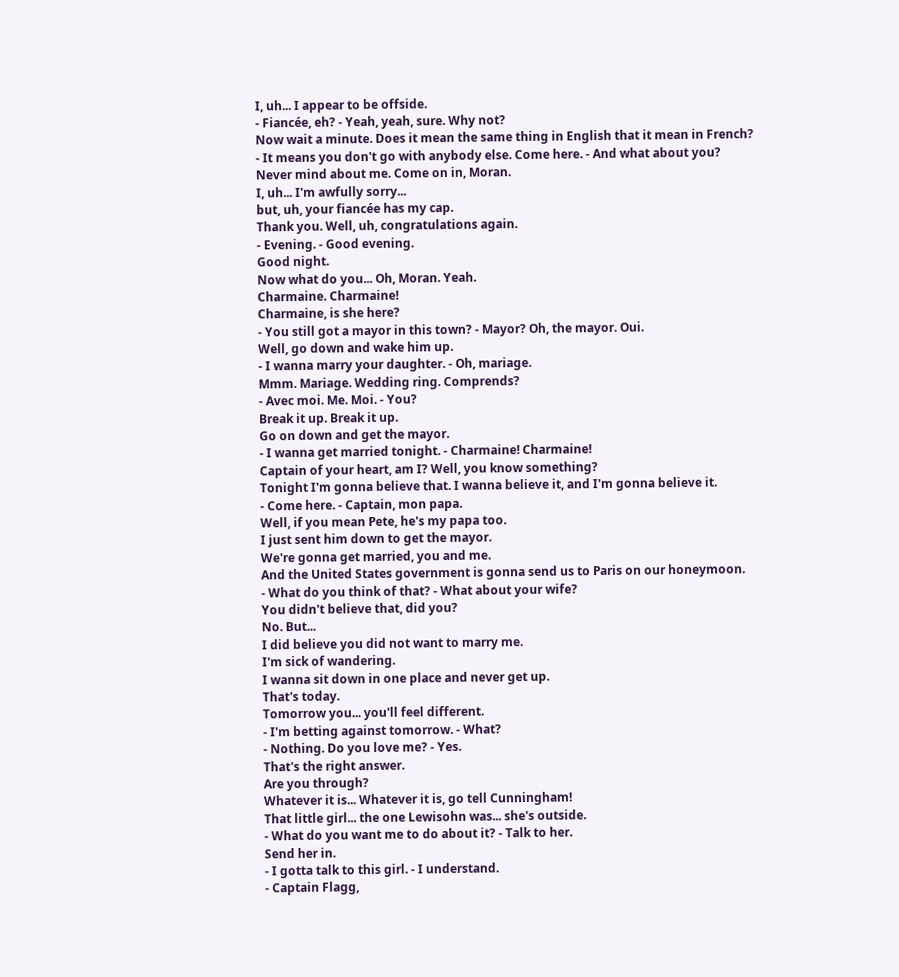I, uh... I appear to be offside.
- Fiancée, eh? - Yeah, yeah, sure. Why not?
Now wait a minute. Does it mean the same thing in English that it mean in French?
- It means you don't go with anybody else. Come here. - And what about you?
Never mind about me. Come on in, Moran.
I, uh... I'm awfully sorry...
but, uh, your fiancée has my cap.
Thank you. Well, uh, congratulations again.
- Evening. - Good evening.
Good night.
Now what do you... Oh, Moran. Yeah.
Charmaine. Charmaine!
Charmaine, is she here?
- You still got a mayor in this town? - Mayor? Oh, the mayor. Oui.
Well, go down and wake him up.
- I wanna marry your daughter. - Oh, mariage.
Mmm. Mariage. Wedding ring. Comprends?
- Avec moi. Me. Moi. - You?
Break it up. Break it up.
Go on down and get the mayor.
- I wanna get married tonight. - Charmaine! Charmaine!
Captain of your heart, am I? Well, you know something?
Tonight I'm gonna believe that. I wanna believe it, and I'm gonna believe it.
- Come here. - Captain, mon papa.
Well, if you mean Pete, he's my papa too.
I just sent him down to get the mayor.
We're gonna get married, you and me.
And the United States government is gonna send us to Paris on our honeymoon.
- What do you think of that? - What about your wife?
You didn't believe that, did you?
No. But...
I did believe you did not want to marry me.
I'm sick of wandering.
I wanna sit down in one place and never get up.
That's today.
Tomorrow you... you'll feel different.
- I'm betting against tomorrow. - What?
- Nothing. Do you love me? - Yes.
That's the right answer.
Are you through?
Whatever it is... Whatever it is, go tell Cunningham!
That little girl... the one Lewisohn was... she's outside.
- What do you want me to do about it? - Talk to her.
Send her in.
- I gotta talk to this girl. - I understand.
- Captain Flagg,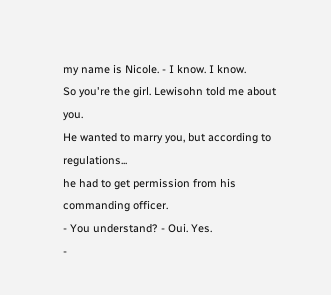my name is Nicole. - I know. I know.
So you're the girl. Lewisohn told me about you.
He wanted to marry you, but according to regulations...
he had to get permission from his commanding officer.
- You understand? - Oui. Yes.
-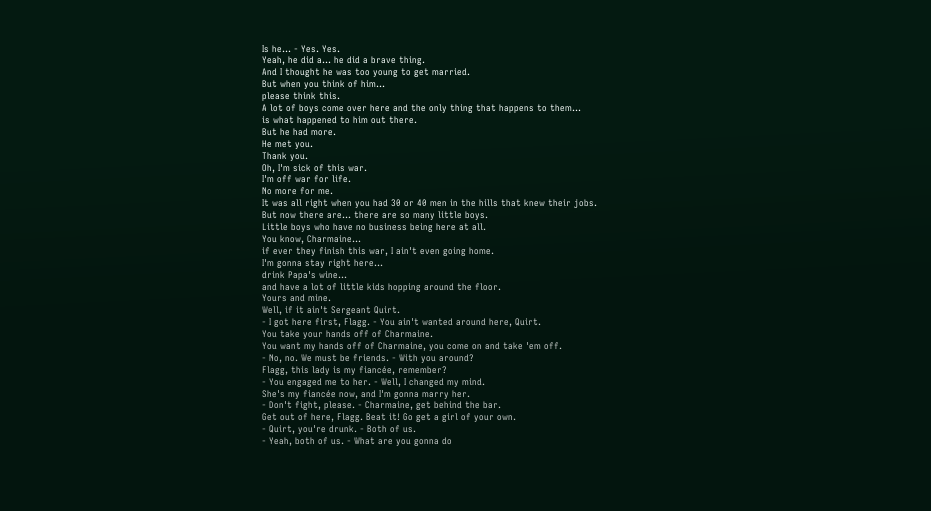Is he... - Yes. Yes.
Yeah, he did a... he did a brave thing.
And I thought he was too young to get married.
But when you think of him...
please think this.
A lot of boys come over here and the only thing that happens to them...
is what happened to him out there.
But he had more.
He met you.
Thank you.
Oh, I'm sick of this war.
I'm off war for life.
No more for me.
It was all right when you had 30 or 40 men in the hills that knew their jobs.
But now there are... there are so many little boys.
Little boys who have no business being here at all.
You know, Charmaine...
if ever they finish this war, I ain't even going home.
I'm gonna stay right here...
drink Papa's wine...
and have a lot of little kids hopping around the floor.
Yours and mine.
Well, if it ain't Sergeant Quirt.
- I got here first, Flagg. - You ain't wanted around here, Quirt.
You take your hands off of Charmaine.
You want my hands off of Charmaine, you come on and take 'em off.
- No, no. We must be friends. - With you around?
Flagg, this lady is my fiancée, remember?
- You engaged me to her. - Well, I changed my mind.
She's my fiancée now, and I'm gonna marry her.
- Don't fight, please. - Charmaine, get behind the bar.
Get out of here, Flagg. Beat it! Go get a girl of your own.
- Quirt, you're drunk. - Both of us.
- Yeah, both of us. - What are you gonna do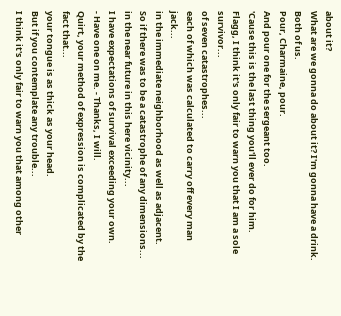about it?
What are we gonna do about it? I'm gonna have a drink.
Both of us.
Pour, Charmaine, pour.
And pour one for the sergeant too.
'Cause this is the last thing you'll ever do for him.
Flagg, I think it's only fair to warn you that I am a sole survivor...
of seven catastrophes...
each of which was calculated to carry off every man jack...
in the immediate neighborhood as well as adjacent.
So if there was to be a catastrophe of any dimensions...
in the near future in this here vicinity...
I have expectations of survival exceeding your own.
- Have one on me. - Thanks, I will.
Quirt, your method of expression is complicated by the fact that...
your tongue is as thick as your head.
But if you contemplate any trouble...
I think it's only fair to warn you that among other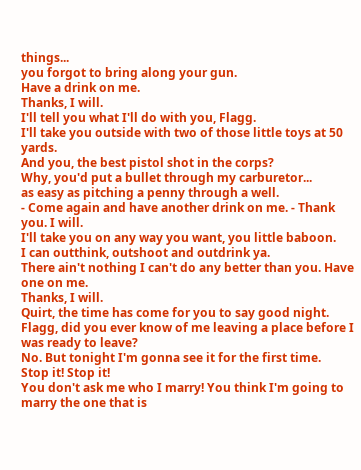things...
you forgot to bring along your gun.
Have a drink on me.
Thanks, I will.
I'll tell you what I'll do with you, Flagg.
I'll take you outside with two of those little toys at 50 yards.
And you, the best pistol shot in the corps?
Why, you'd put a bullet through my carburetor...
as easy as pitching a penny through a well.
- Come again and have another drink on me. - Thank you. I will.
I'll take you on any way you want, you little baboon.
I can outthink, outshoot and outdrink ya.
There ain't nothing I can't do any better than you. Have one on me.
Thanks, I will.
Quirt, the time has come for you to say good night.
Flagg, did you ever know of me leaving a place before I was ready to leave?
No. But tonight I'm gonna see it for the first time.
Stop it! Stop it!
You don't ask me who I marry! You think I'm going to marry the one that is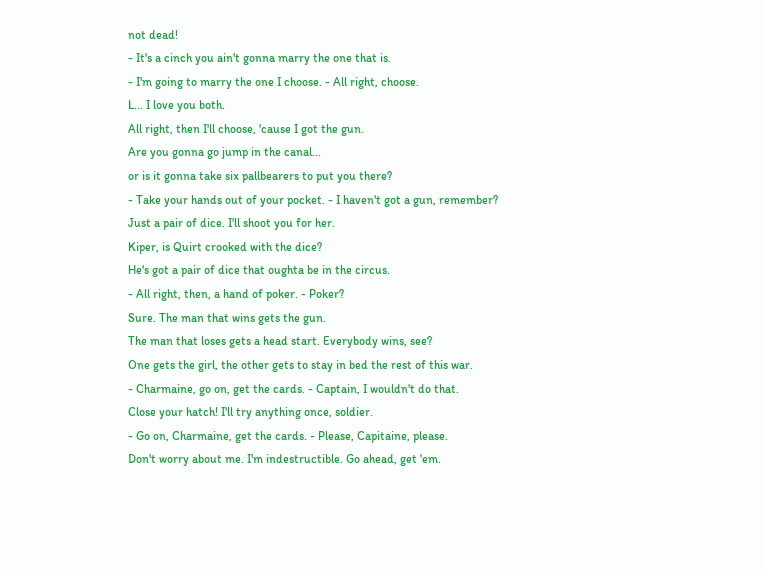not dead!
- It's a cinch you ain't gonna marry the one that is.
- I'm going to marry the one I choose. - All right, choose.
L... I love you both.
All right, then I'll choose, 'cause I got the gun.
Are you gonna go jump in the canal...
or is it gonna take six pallbearers to put you there?
- Take your hands out of your pocket. - I haven't got a gun, remember?
Just a pair of dice. I'll shoot you for her.
Kiper, is Quirt crooked with the dice?
He's got a pair of dice that oughta be in the circus.
- All right, then, a hand of poker. - Poker?
Sure. The man that wins gets the gun.
The man that loses gets a head start. Everybody wins, see?
One gets the girl, the other gets to stay in bed the rest of this war.
- Charmaine, go on, get the cards. - Captain, I wouldn't do that.
Close your hatch! I'll try anything once, soldier.
- Go on, Charmaine, get the cards. - Please, Capitaine, please.
Don't worry about me. I'm indestructible. Go ahead, get 'em.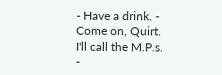- Have a drink. - Come on, Quirt. I'll call the M.P.s.
-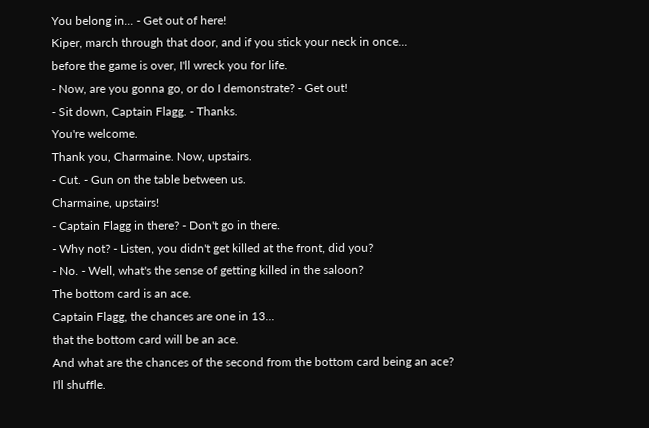You belong in... - Get out of here!
Kiper, march through that door, and if you stick your neck in once...
before the game is over, I'll wreck you for life.
- Now, are you gonna go, or do I demonstrate? - Get out!
- Sit down, Captain Flagg. - Thanks.
You're welcome.
Thank you, Charmaine. Now, upstairs.
- Cut. - Gun on the table between us.
Charmaine, upstairs!
- Captain Flagg in there? - Don't go in there.
- Why not? - Listen, you didn't get killed at the front, did you?
- No. - Well, what's the sense of getting killed in the saloon?
The bottom card is an ace.
Captain Flagg, the chances are one in 13...
that the bottom card will be an ace.
And what are the chances of the second from the bottom card being an ace?
I'll shuffle.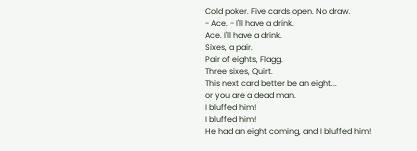Cold poker. Five cards open. No draw.
- Ace. - I'll have a drink.
Ace. I'll have a drink.
Sixes, a pair.
Pair of eights, Flagg.
Three sixes, Quirt.
This next card better be an eight...
or you are a dead man.
I bluffed him!
I bluffed him!
He had an eight coming, and I bluffed him!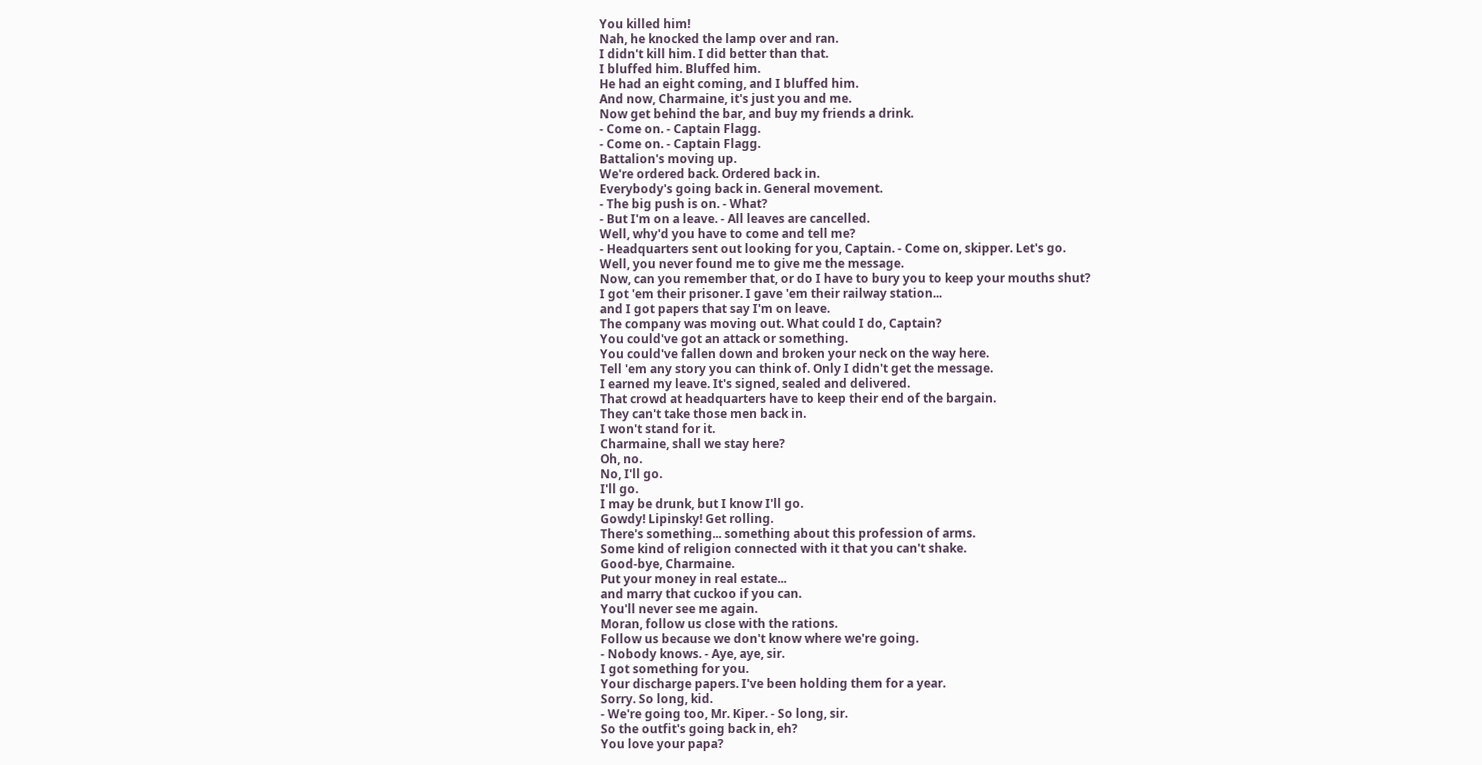You killed him!
Nah, he knocked the lamp over and ran.
I didn't kill him. I did better than that.
I bluffed him. Bluffed him.
He had an eight coming, and I bluffed him.
And now, Charmaine, it's just you and me.
Now get behind the bar, and buy my friends a drink.
- Come on. - Captain Flagg.
- Come on. - Captain Flagg.
Battalion's moving up.
We're ordered back. Ordered back in.
Everybody's going back in. General movement.
- The big push is on. - What?
- But I'm on a leave. - All leaves are cancelled.
Well, why'd you have to come and tell me?
- Headquarters sent out looking for you, Captain. - Come on, skipper. Let's go.
Well, you never found me to give me the message.
Now, can you remember that, or do I have to bury you to keep your mouths shut?
I got 'em their prisoner. I gave 'em their railway station...
and I got papers that say I'm on leave.
The company was moving out. What could I do, Captain?
You could've got an attack or something.
You could've fallen down and broken your neck on the way here.
Tell 'em any story you can think of. Only I didn't get the message.
I earned my leave. It's signed, sealed and delivered.
That crowd at headquarters have to keep their end of the bargain.
They can't take those men back in.
I won't stand for it.
Charmaine, shall we stay here?
Oh, no.
No, I'll go.
I'll go.
I may be drunk, but I know I'll go.
Gowdy! Lipinsky! Get rolling.
There's something... something about this profession of arms.
Some kind of religion connected with it that you can't shake.
Good-bye, Charmaine.
Put your money in real estate...
and marry that cuckoo if you can.
You'll never see me again.
Moran, follow us close with the rations.
Follow us because we don't know where we're going.
- Nobody knows. - Aye, aye, sir.
I got something for you.
Your discharge papers. I've been holding them for a year.
Sorry. So long, kid.
- We're going too, Mr. Kiper. - So long, sir.
So the outfit's going back in, eh?
You love your papa?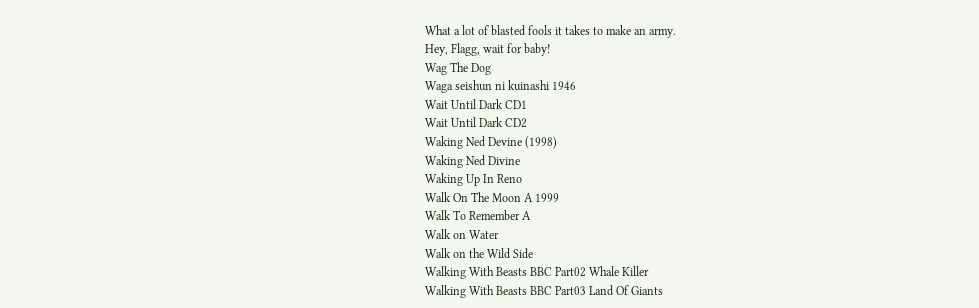What a lot of blasted fools it takes to make an army.
Hey, Flagg, wait for baby!
Wag The Dog
Waga seishun ni kuinashi 1946
Wait Until Dark CD1
Wait Until Dark CD2
Waking Ned Devine (1998)
Waking Ned Divine
Waking Up In Reno
Walk On The Moon A 1999
Walk To Remember A
Walk on Water
Walk on the Wild Side
Walking With Beasts BBC Part02 Whale Killer
Walking With Beasts BBC Part03 Land Of Giants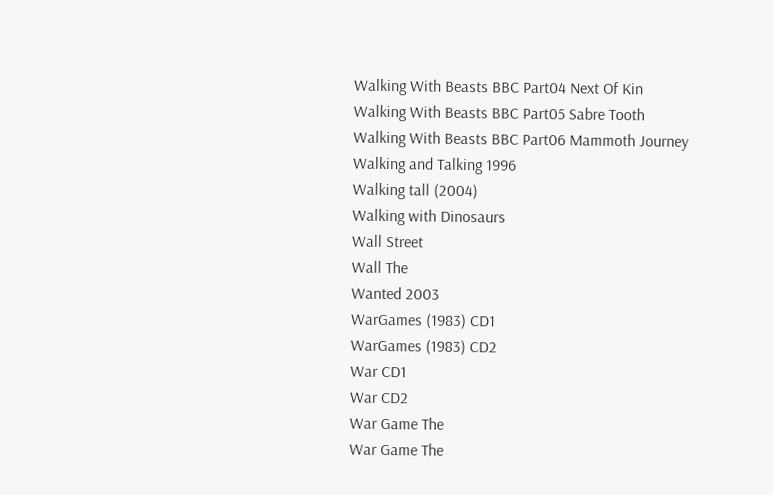Walking With Beasts BBC Part04 Next Of Kin
Walking With Beasts BBC Part05 Sabre Tooth
Walking With Beasts BBC Part06 Mammoth Journey
Walking and Talking 1996
Walking tall (2004)
Walking with Dinosaurs
Wall Street
Wall The
Wanted 2003
WarGames (1983) CD1
WarGames (1983) CD2
War CD1
War CD2
War Game The
War Game The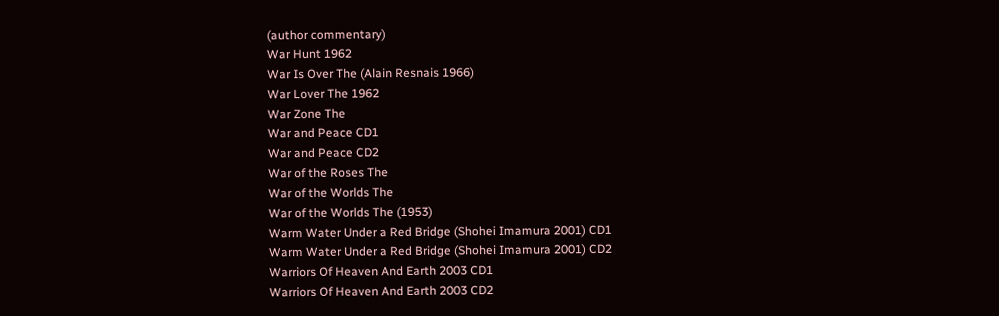(author commentary)
War Hunt 1962
War Is Over The (Alain Resnais 1966)
War Lover The 1962
War Zone The
War and Peace CD1
War and Peace CD2
War of the Roses The
War of the Worlds The
War of the Worlds The (1953)
Warm Water Under a Red Bridge (Shohei Imamura 2001) CD1
Warm Water Under a Red Bridge (Shohei Imamura 2001) CD2
Warriors Of Heaven And Earth 2003 CD1
Warriors Of Heaven And Earth 2003 CD2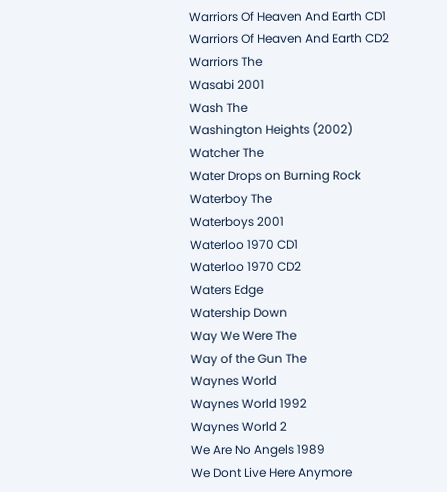Warriors Of Heaven And Earth CD1
Warriors Of Heaven And Earth CD2
Warriors The
Wasabi 2001
Wash The
Washington Heights (2002)
Watcher The
Water Drops on Burning Rock
Waterboy The
Waterboys 2001
Waterloo 1970 CD1
Waterloo 1970 CD2
Waters Edge
Watership Down
Way We Were The
Way of the Gun The
Waynes World
Waynes World 1992
Waynes World 2
We Are No Angels 1989
We Dont Live Here Anymore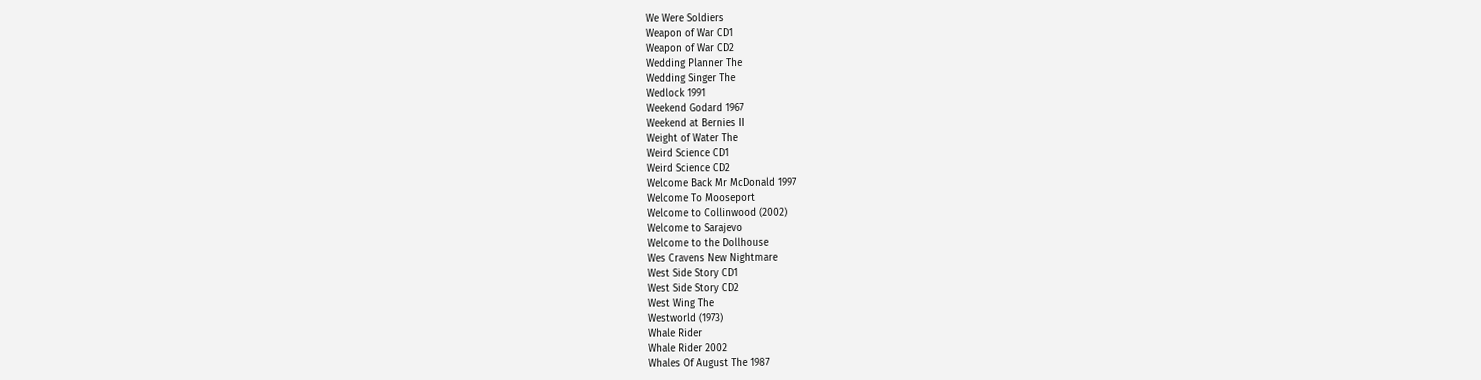We Were Soldiers
Weapon of War CD1
Weapon of War CD2
Wedding Planner The
Wedding Singer The
Wedlock 1991
Weekend Godard 1967
Weekend at Bernies II
Weight of Water The
Weird Science CD1
Weird Science CD2
Welcome Back Mr McDonald 1997
Welcome To Mooseport
Welcome to Collinwood (2002)
Welcome to Sarajevo
Welcome to the Dollhouse
Wes Cravens New Nightmare
West Side Story CD1
West Side Story CD2
West Wing The
Westworld (1973)
Whale Rider
Whale Rider 2002
Whales Of August The 1987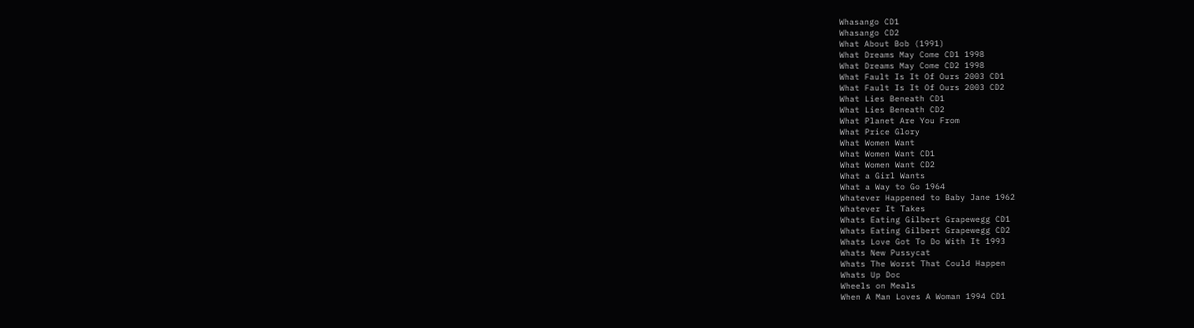Whasango CD1
Whasango CD2
What About Bob (1991)
What Dreams May Come CD1 1998
What Dreams May Come CD2 1998
What Fault Is It Of Ours 2003 CD1
What Fault Is It Of Ours 2003 CD2
What Lies Beneath CD1
What Lies Beneath CD2
What Planet Are You From
What Price Glory
What Women Want
What Women Want CD1
What Women Want CD2
What a Girl Wants
What a Way to Go 1964
Whatever Happened to Baby Jane 1962
Whatever It Takes
Whats Eating Gilbert Grapewegg CD1
Whats Eating Gilbert Grapewegg CD2
Whats Love Got To Do With It 1993
Whats New Pussycat
Whats The Worst That Could Happen
Whats Up Doc
Wheels on Meals
When A Man Loves A Woman 1994 CD1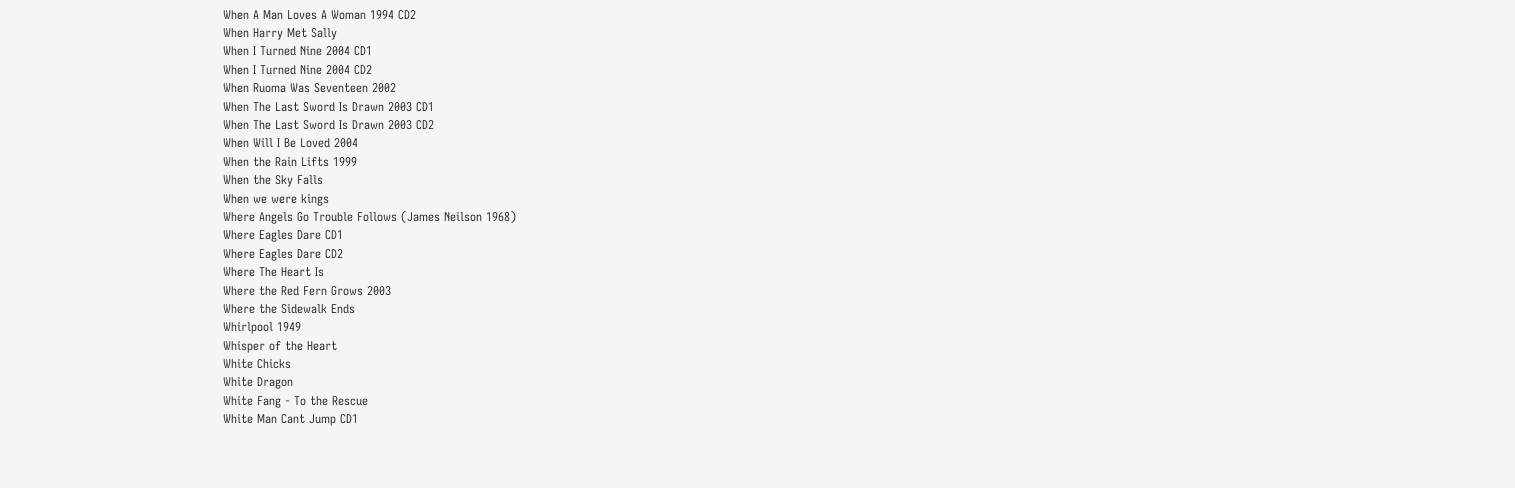When A Man Loves A Woman 1994 CD2
When Harry Met Sally
When I Turned Nine 2004 CD1
When I Turned Nine 2004 CD2
When Ruoma Was Seventeen 2002
When The Last Sword Is Drawn 2003 CD1
When The Last Sword Is Drawn 2003 CD2
When Will I Be Loved 2004
When the Rain Lifts 1999
When the Sky Falls
When we were kings
Where Angels Go Trouble Follows (James Neilson 1968)
Where Eagles Dare CD1
Where Eagles Dare CD2
Where The Heart Is
Where the Red Fern Grows 2003
Where the Sidewalk Ends
Whirlpool 1949
Whisper of the Heart
White Chicks
White Dragon
White Fang - To the Rescue
White Man Cant Jump CD1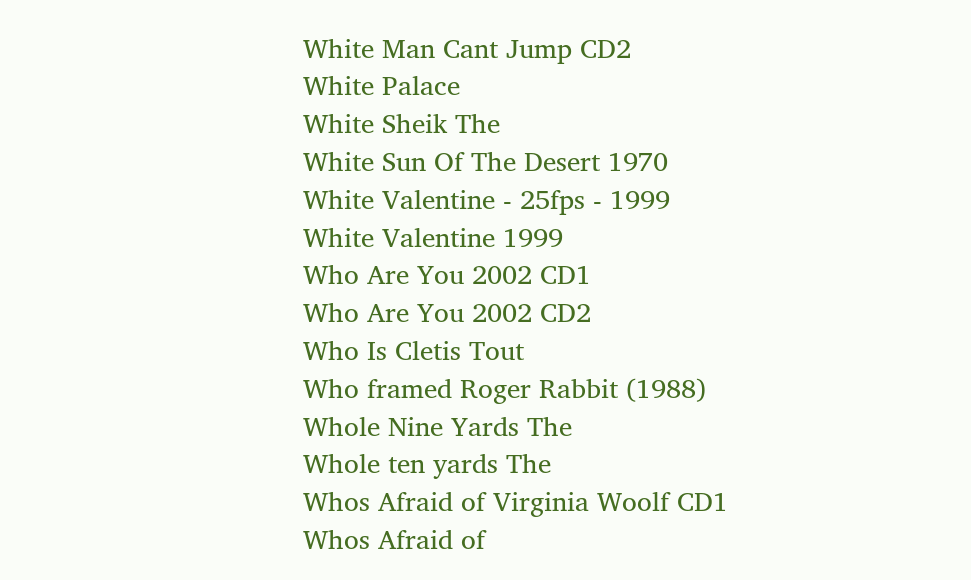White Man Cant Jump CD2
White Palace
White Sheik The
White Sun Of The Desert 1970
White Valentine - 25fps - 1999
White Valentine 1999
Who Are You 2002 CD1
Who Are You 2002 CD2
Who Is Cletis Tout
Who framed Roger Rabbit (1988)
Whole Nine Yards The
Whole ten yards The
Whos Afraid of Virginia Woolf CD1
Whos Afraid of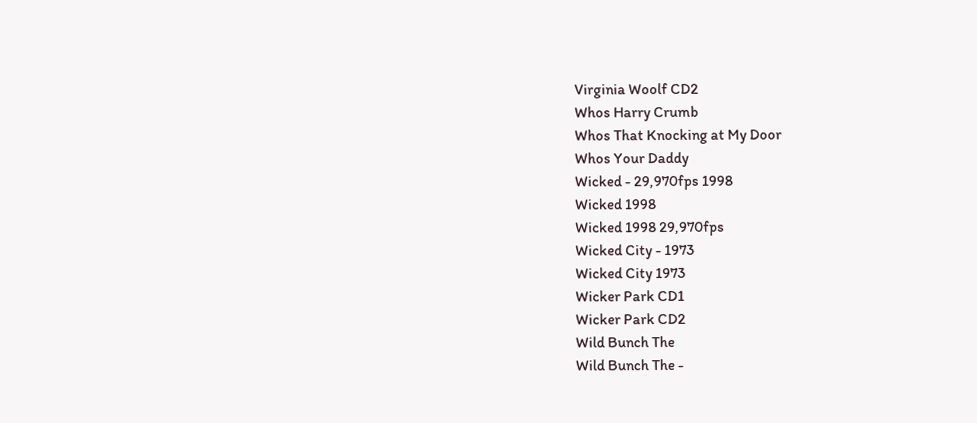Virginia Woolf CD2
Whos Harry Crumb
Whos That Knocking at My Door
Whos Your Daddy
Wicked - 29,970fps 1998
Wicked 1998
Wicked 1998 29,970fps
Wicked City - 1973
Wicked City 1973
Wicker Park CD1
Wicker Park CD2
Wild Bunch The
Wild Bunch The -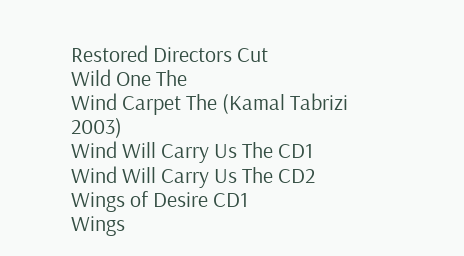Restored Directors Cut
Wild One The
Wind Carpet The (Kamal Tabrizi 2003)
Wind Will Carry Us The CD1
Wind Will Carry Us The CD2
Wings of Desire CD1
Wings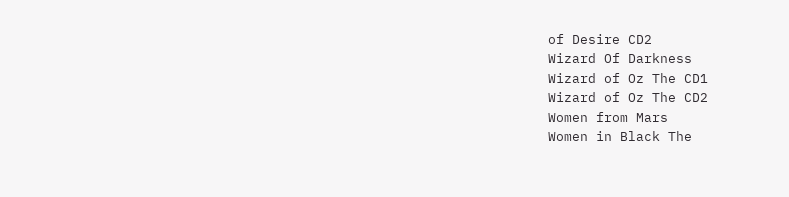of Desire CD2
Wizard Of Darkness
Wizard of Oz The CD1
Wizard of Oz The CD2
Women from Mars
Women in Black The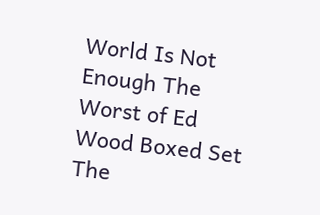World Is Not Enough The
Worst of Ed Wood Boxed Set The